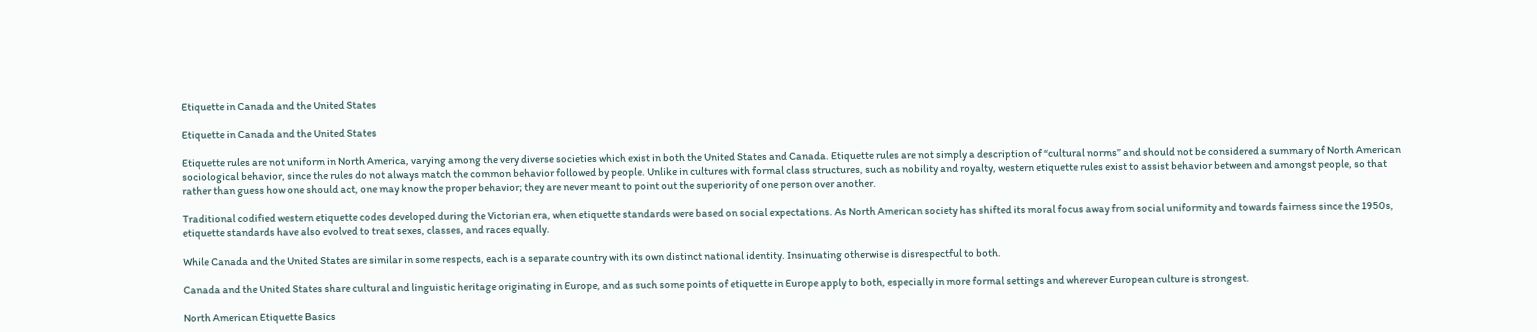Etiquette in Canada and the United States

Etiquette in Canada and the United States

Etiquette rules are not uniform in North America, varying among the very diverse societies which exist in both the United States and Canada. Etiquette rules are not simply a description of “cultural norms” and should not be considered a summary of North American sociological behavior, since the rules do not always match the common behavior followed by people. Unlike in cultures with formal class structures, such as nobility and royalty, western etiquette rules exist to assist behavior between and amongst people, so that rather than guess how one should act, one may know the proper behavior; they are never meant to point out the superiority of one person over another.

Traditional codified western etiquette codes developed during the Victorian era, when etiquette standards were based on social expectations. As North American society has shifted its moral focus away from social uniformity and towards fairness since the 1950s, etiquette standards have also evolved to treat sexes, classes, and races equally.

While Canada and the United States are similar in some respects, each is a separate country with its own distinct national identity. Insinuating otherwise is disrespectful to both.

Canada and the United States share cultural and linguistic heritage originating in Europe, and as such some points of etiquette in Europe apply to both, especially in more formal settings and wherever European culture is strongest.

North American Etiquette Basics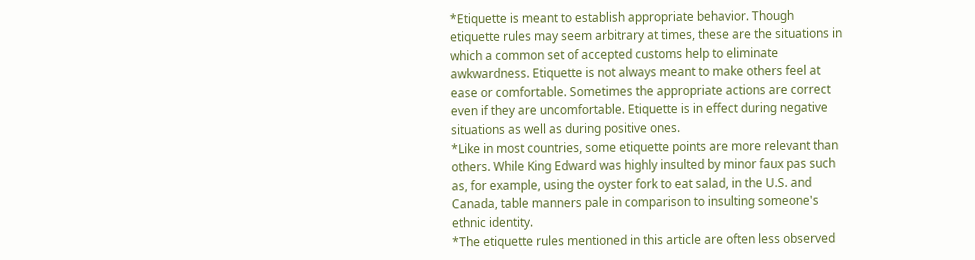*Etiquette is meant to establish appropriate behavior. Though etiquette rules may seem arbitrary at times, these are the situations in which a common set of accepted customs help to eliminate awkwardness. Etiquette is not always meant to make others feel at ease or comfortable. Sometimes the appropriate actions are correct even if they are uncomfortable. Etiquette is in effect during negative situations as well as during positive ones.
*Like in most countries, some etiquette points are more relevant than others. While King Edward was highly insulted by minor faux pas such as, for example, using the oyster fork to eat salad, in the U.S. and Canada, table manners pale in comparison to insulting someone's ethnic identity.
*The etiquette rules mentioned in this article are often less observed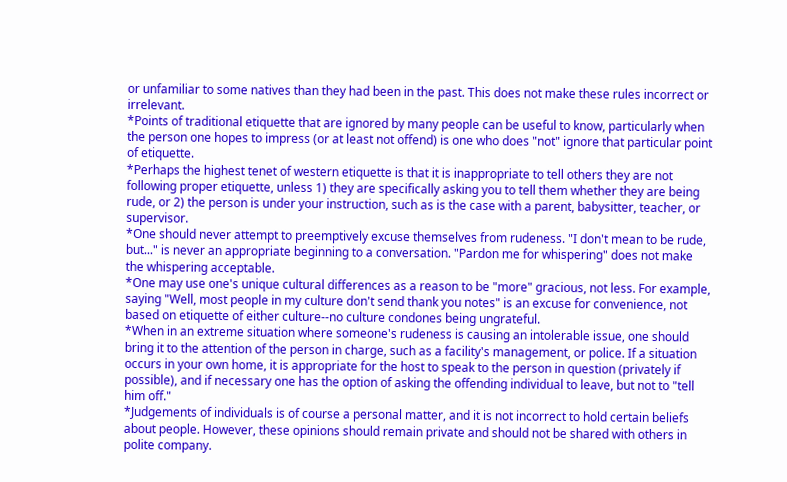or unfamiliar to some natives than they had been in the past. This does not make these rules incorrect or irrelevant.
*Points of traditional etiquette that are ignored by many people can be useful to know, particularly when the person one hopes to impress (or at least not offend) is one who does "not" ignore that particular point of etiquette.
*Perhaps the highest tenet of western etiquette is that it is inappropriate to tell others they are not following proper etiquette, unless 1) they are specifically asking you to tell them whether they are being rude, or 2) the person is under your instruction, such as is the case with a parent, babysitter, teacher, or supervisor.
*One should never attempt to preemptively excuse themselves from rudeness. "I don't mean to be rude, but..." is never an appropriate beginning to a conversation. "Pardon me for whispering" does not make the whispering acceptable.
*One may use one's unique cultural differences as a reason to be "more" gracious, not less. For example, saying "Well, most people in my culture don't send thank you notes" is an excuse for convenience, not based on etiquette of either culture--no culture condones being ungrateful.
*When in an extreme situation where someone's rudeness is causing an intolerable issue, one should bring it to the attention of the person in charge, such as a facility's management, or police. If a situation occurs in your own home, it is appropriate for the host to speak to the person in question (privately if possible), and if necessary one has the option of asking the offending individual to leave, but not to "tell him off."
*Judgements of individuals is of course a personal matter, and it is not incorrect to hold certain beliefs about people. However, these opinions should remain private and should not be shared with others in polite company.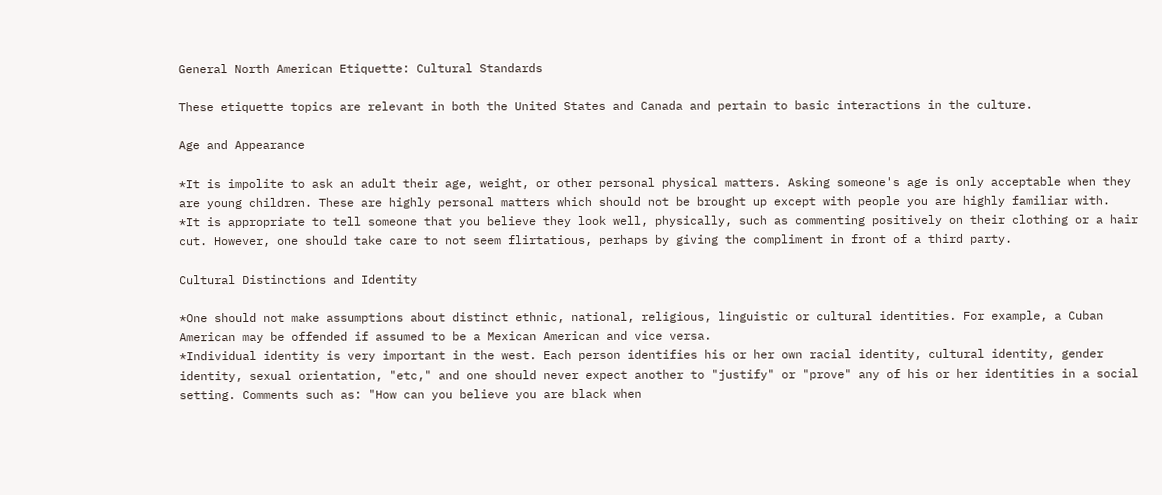General North American Etiquette: Cultural Standards

These etiquette topics are relevant in both the United States and Canada and pertain to basic interactions in the culture.

Age and Appearance

*It is impolite to ask an adult their age, weight, or other personal physical matters. Asking someone's age is only acceptable when they are young children. These are highly personal matters which should not be brought up except with people you are highly familiar with.
*It is appropriate to tell someone that you believe they look well, physically, such as commenting positively on their clothing or a hair cut. However, one should take care to not seem flirtatious, perhaps by giving the compliment in front of a third party.

Cultural Distinctions and Identity

*One should not make assumptions about distinct ethnic, national, religious, linguistic or cultural identities. For example, a Cuban American may be offended if assumed to be a Mexican American and vice versa.
*Individual identity is very important in the west. Each person identifies his or her own racial identity, cultural identity, gender identity, sexual orientation, "etc," and one should never expect another to "justify" or "prove" any of his or her identities in a social setting. Comments such as: "How can you believe you are black when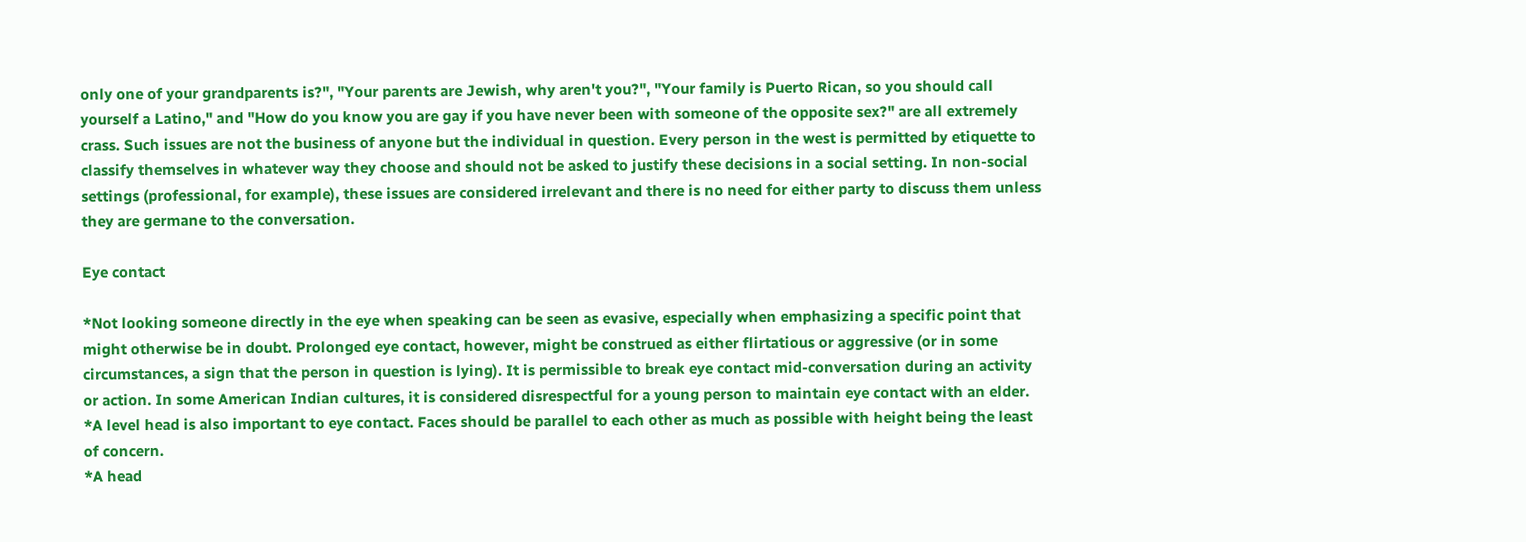only one of your grandparents is?", "Your parents are Jewish, why aren't you?", "Your family is Puerto Rican, so you should call yourself a Latino," and "How do you know you are gay if you have never been with someone of the opposite sex?" are all extremely crass. Such issues are not the business of anyone but the individual in question. Every person in the west is permitted by etiquette to classify themselves in whatever way they choose and should not be asked to justify these decisions in a social setting. In non-social settings (professional, for example), these issues are considered irrelevant and there is no need for either party to discuss them unless they are germane to the conversation.

Eye contact

*Not looking someone directly in the eye when speaking can be seen as evasive, especially when emphasizing a specific point that might otherwise be in doubt. Prolonged eye contact, however, might be construed as either flirtatious or aggressive (or in some circumstances, a sign that the person in question is lying). It is permissible to break eye contact mid-conversation during an activity or action. In some American Indian cultures, it is considered disrespectful for a young person to maintain eye contact with an elder.
*A level head is also important to eye contact. Faces should be parallel to each other as much as possible with height being the least of concern.
*A head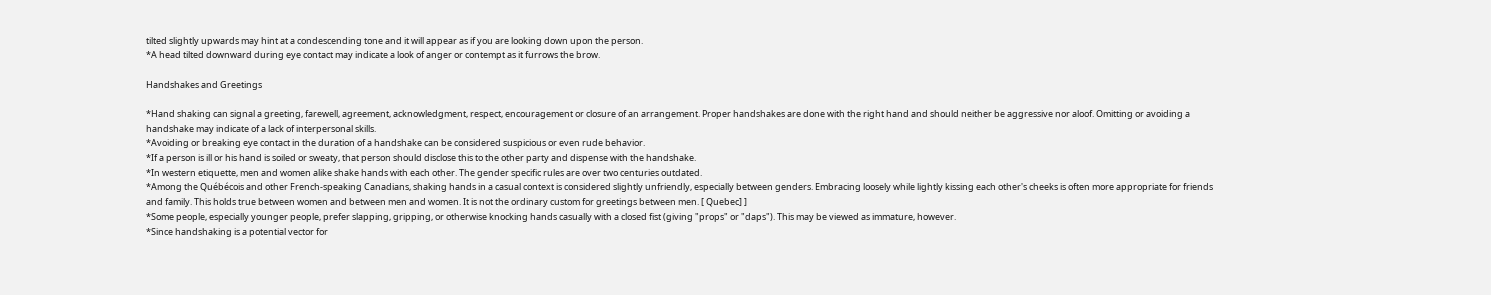tilted slightly upwards may hint at a condescending tone and it will appear as if you are looking down upon the person.
*A head tilted downward during eye contact may indicate a look of anger or contempt as it furrows the brow.

Handshakes and Greetings

*Hand shaking can signal a greeting, farewell, agreement, acknowledgment, respect, encouragement or closure of an arrangement. Proper handshakes are done with the right hand and should neither be aggressive nor aloof. Omitting or avoiding a handshake may indicate of a lack of interpersonal skills.
*Avoiding or breaking eye contact in the duration of a handshake can be considered suspicious or even rude behavior.
*If a person is ill or his hand is soiled or sweaty, that person should disclose this to the other party and dispense with the handshake.
*In western etiquette, men and women alike shake hands with each other. The gender specific rules are over two centuries outdated.
*Among the Québécois and other French-speaking Canadians, shaking hands in a casual context is considered slightly unfriendly, especially between genders. Embracing loosely while lightly kissing each other's cheeks is often more appropriate for friends and family. This holds true between women and between men and women. It is not the ordinary custom for greetings between men. [ Quebec] ]
*Some people, especially younger people, prefer slapping, gripping, or otherwise knocking hands casually with a closed fist (giving "props" or "daps"). This may be viewed as immature, however.
*Since handshaking is a potential vector for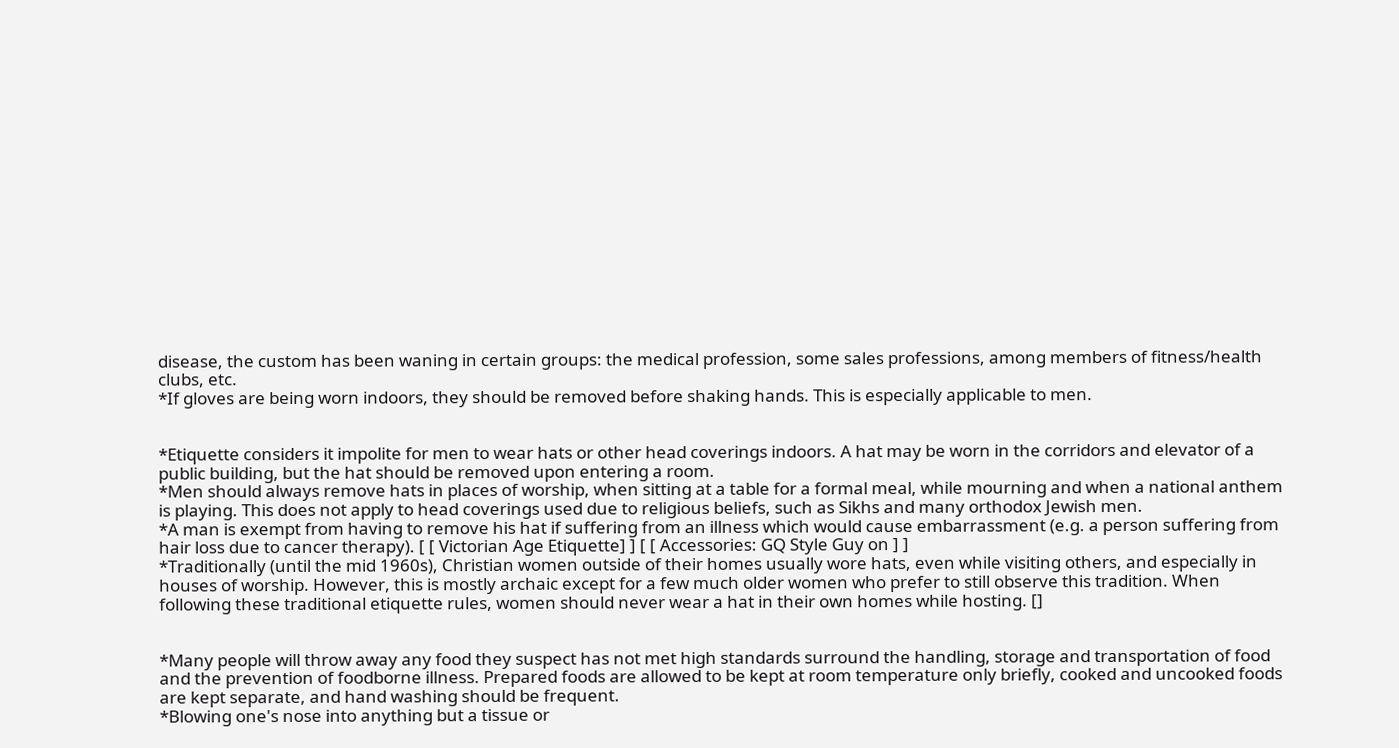disease, the custom has been waning in certain groups: the medical profession, some sales professions, among members of fitness/health clubs, etc.
*If gloves are being worn indoors, they should be removed before shaking hands. This is especially applicable to men.


*Etiquette considers it impolite for men to wear hats or other head coverings indoors. A hat may be worn in the corridors and elevator of a public building, but the hat should be removed upon entering a room.
*Men should always remove hats in places of worship, when sitting at a table for a formal meal, while mourning and when a national anthem is playing. This does not apply to head coverings used due to religious beliefs, such as Sikhs and many orthodox Jewish men.
*A man is exempt from having to remove his hat if suffering from an illness which would cause embarrassment (e.g. a person suffering from hair loss due to cancer therapy). [ [ Victorian Age Etiquette] ] [ [ Accessories: GQ Style Guy on ] ]
*Traditionally (until the mid 1960s), Christian women outside of their homes usually wore hats, even while visiting others, and especially in houses of worship. However, this is mostly archaic except for a few much older women who prefer to still observe this tradition. When following these traditional etiquette rules, women should never wear a hat in their own homes while hosting. []


*Many people will throw away any food they suspect has not met high standards surround the handling, storage and transportation of food and the prevention of foodborne illness. Prepared foods are allowed to be kept at room temperature only briefly, cooked and uncooked foods are kept separate, and hand washing should be frequent.
*Blowing one's nose into anything but a tissue or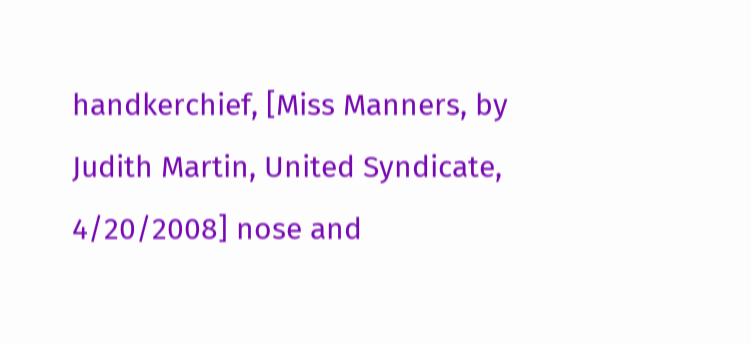handkerchief, [Miss Manners, by Judith Martin, United Syndicate, 4/20/2008] nose and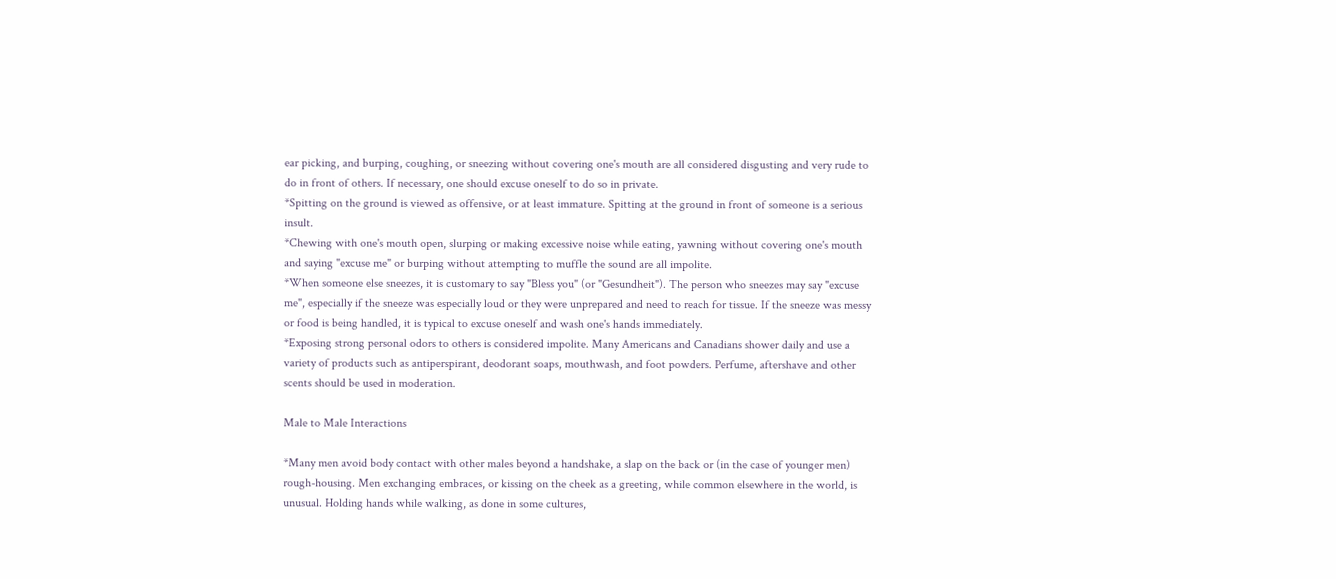ear picking, and burping, coughing, or sneezing without covering one's mouth are all considered disgusting and very rude to do in front of others. If necessary, one should excuse oneself to do so in private.
*Spitting on the ground is viewed as offensive, or at least immature. Spitting at the ground in front of someone is a serious insult.
*Chewing with one's mouth open, slurping or making excessive noise while eating, yawning without covering one's mouth and saying "excuse me" or burping without attempting to muffle the sound are all impolite.
*When someone else sneezes, it is customary to say "Bless you" (or "Gesundheit"). The person who sneezes may say "excuse me", especially if the sneeze was especially loud or they were unprepared and need to reach for tissue. If the sneeze was messy or food is being handled, it is typical to excuse oneself and wash one's hands immediately.
*Exposing strong personal odors to others is considered impolite. Many Americans and Canadians shower daily and use a variety of products such as antiperspirant, deodorant soaps, mouthwash, and foot powders. Perfume, aftershave and other scents should be used in moderation.

Male to Male Interactions

*Many men avoid body contact with other males beyond a handshake, a slap on the back or (in the case of younger men) rough-housing. Men exchanging embraces, or kissing on the cheek as a greeting, while common elsewhere in the world, is unusual. Holding hands while walking, as done in some cultures,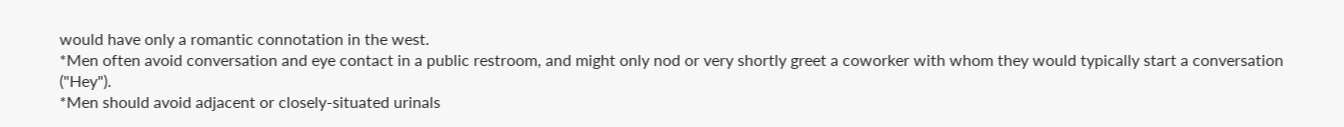would have only a romantic connotation in the west.
*Men often avoid conversation and eye contact in a public restroom, and might only nod or very shortly greet a coworker with whom they would typically start a conversation ("Hey").
*Men should avoid adjacent or closely-situated urinals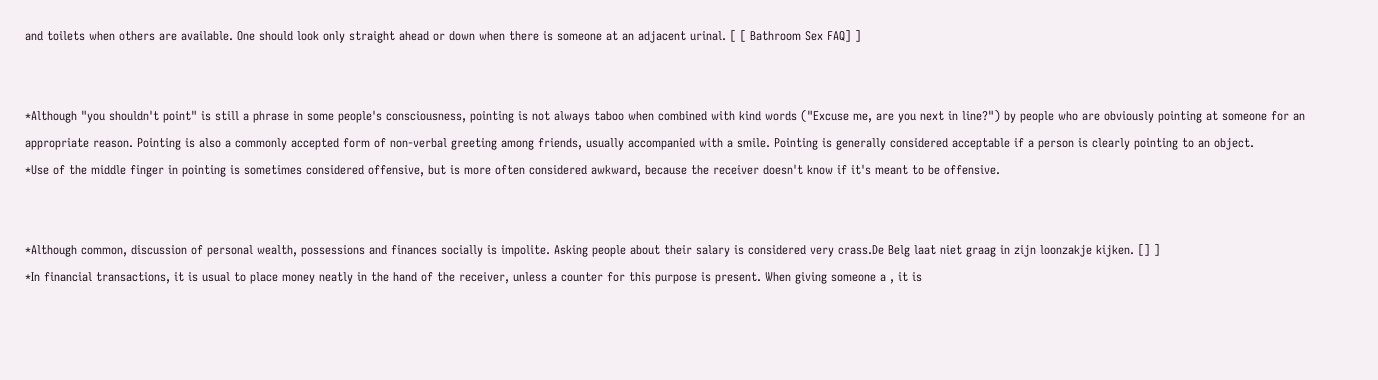and toilets when others are available. One should look only straight ahead or down when there is someone at an adjacent urinal. [ [ Bathroom Sex FAQ] ]


*Although "you shouldn't point" is still a phrase in some people's consciousness, pointing is not always taboo when combined with kind words ("Excuse me, are you next in line?") by people who are obviously pointing at someone for an appropriate reason. Pointing is also a commonly accepted form of non-verbal greeting among friends, usually accompanied with a smile. Pointing is generally considered acceptable if a person is clearly pointing to an object.
*Use of the middle finger in pointing is sometimes considered offensive, but is more often considered awkward, because the receiver doesn't know if it's meant to be offensive.


*Although common, discussion of personal wealth, possessions and finances socially is impolite. Asking people about their salary is considered very crass.De Belg laat niet graag in zijn loonzakje kijken. [] ]
*In financial transactions, it is usual to place money neatly in the hand of the receiver, unless a counter for this purpose is present. When giving someone a , it is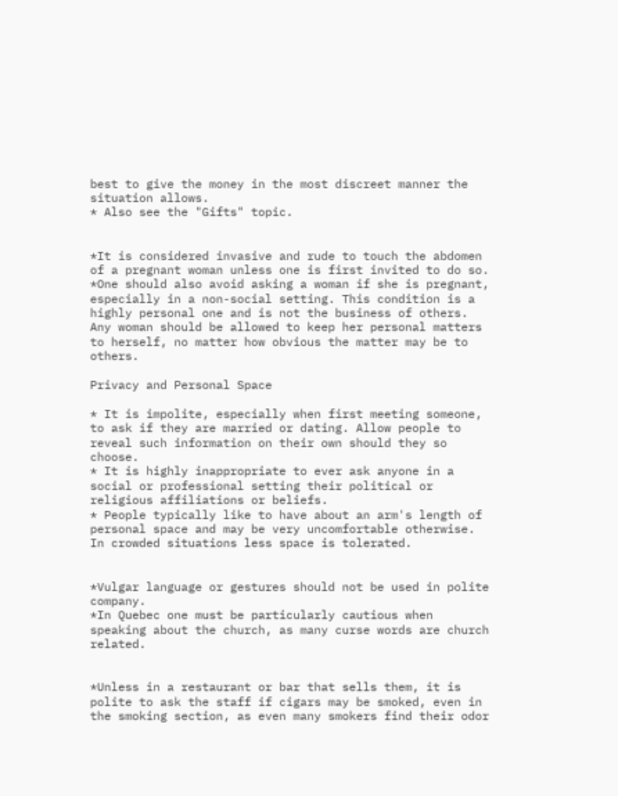best to give the money in the most discreet manner the situation allows.
* Also see the "Gifts" topic.


*It is considered invasive and rude to touch the abdomen of a pregnant woman unless one is first invited to do so.
*One should also avoid asking a woman if she is pregnant, especially in a non-social setting. This condition is a highly personal one and is not the business of others. Any woman should be allowed to keep her personal matters to herself, no matter how obvious the matter may be to others.

Privacy and Personal Space

* It is impolite, especially when first meeting someone, to ask if they are married or dating. Allow people to reveal such information on their own should they so choose.
* It is highly inappropriate to ever ask anyone in a social or professional setting their political or religious affiliations or beliefs.
* People typically like to have about an arm's length of personal space and may be very uncomfortable otherwise. In crowded situations less space is tolerated.


*Vulgar language or gestures should not be used in polite company.
*In Quebec one must be particularly cautious when speaking about the church, as many curse words are church related.


*Unless in a restaurant or bar that sells them, it is polite to ask the staff if cigars may be smoked, even in the smoking section, as even many smokers find their odor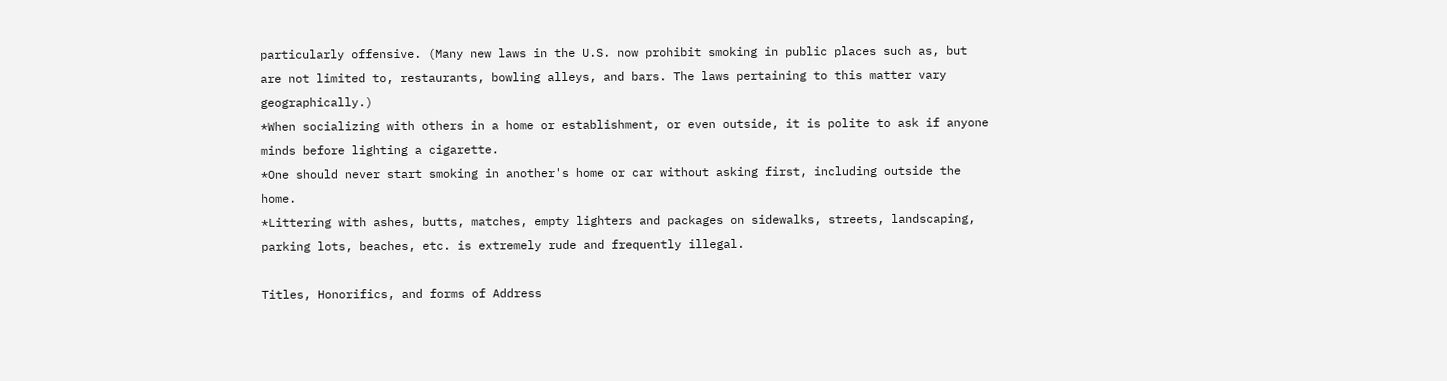particularly offensive. (Many new laws in the U.S. now prohibit smoking in public places such as, but are not limited to, restaurants, bowling alleys, and bars. The laws pertaining to this matter vary geographically.)
*When socializing with others in a home or establishment, or even outside, it is polite to ask if anyone minds before lighting a cigarette.
*One should never start smoking in another's home or car without asking first, including outside the home.
*Littering with ashes, butts, matches, empty lighters and packages on sidewalks, streets, landscaping, parking lots, beaches, etc. is extremely rude and frequently illegal.

Titles, Honorifics, and forms of Address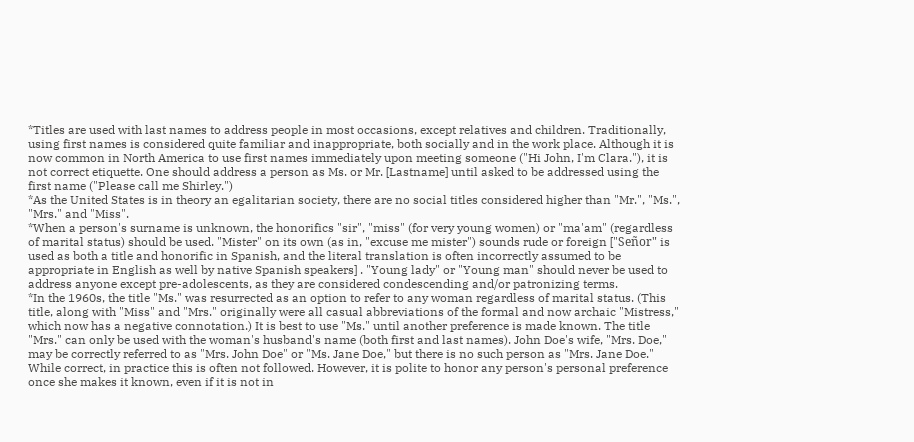*Titles are used with last names to address people in most occasions, except relatives and children. Traditionally, using first names is considered quite familiar and inappropriate, both socially and in the work place. Although it is now common in North America to use first names immediately upon meeting someone ("Hi John, I'm Clara."), it is not correct etiquette. One should address a person as Ms. or Mr. [Lastname] until asked to be addressed using the first name ("Please call me Shirley.")
*As the United States is in theory an egalitarian society, there are no social titles considered higher than "Mr.", "Ms.", "Mrs." and "Miss".
*When a person's surname is unknown, the honorifics "sir", "miss" (for very young women) or "ma'am" (regardless of marital status) should be used. "Mister" on its own (as in, "excuse me mister") sounds rude or foreign ["Señor" is used as both a title and honorific in Spanish, and the literal translation is often incorrectly assumed to be appropriate in English as well by native Spanish speakers] . "Young lady" or "Young man" should never be used to address anyone except pre-adolescents, as they are considered condescending and/or patronizing terms.
*In the 1960s, the title "Ms." was resurrected as an option to refer to any woman regardless of marital status. (This title, along with "Miss" and "Mrs." originally were all casual abbreviations of the formal and now archaic "Mistress," which now has a negative connotation.) It is best to use "Ms." until another preference is made known. The title "Mrs." can only be used with the woman's husband's name (both first and last names). John Doe's wife, "Mrs. Doe," may be correctly referred to as "Mrs. John Doe" or "Ms. Jane Doe," but there is no such person as "Mrs. Jane Doe." While correct, in practice this is often not followed. However, it is polite to honor any person's personal preference once she makes it known, even if it is not in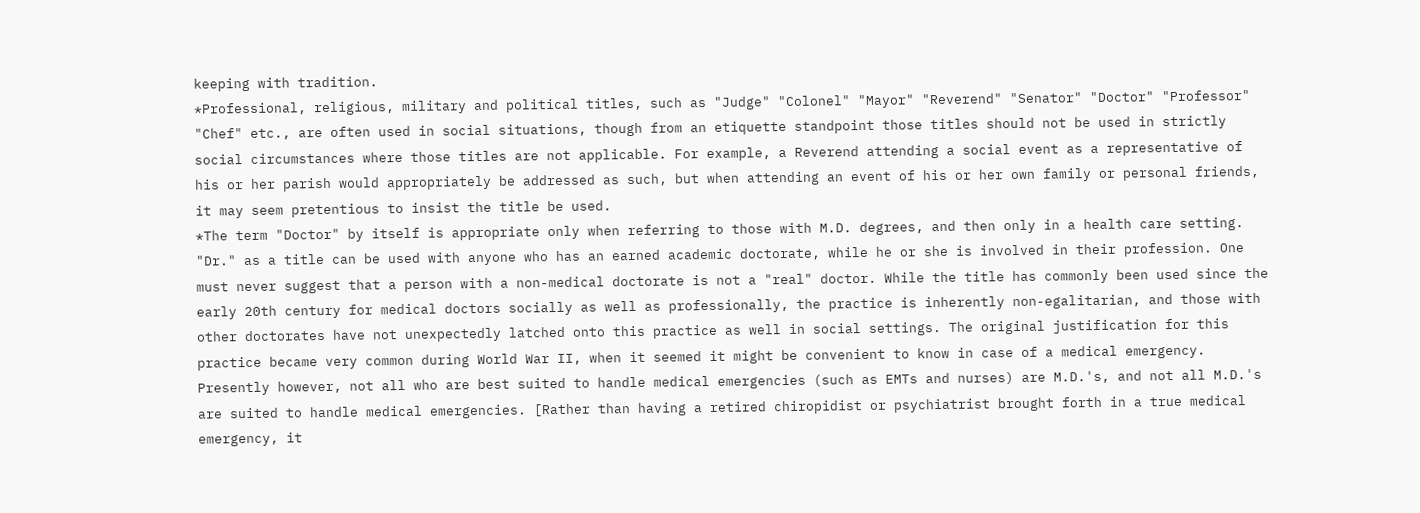keeping with tradition.
*Professional, religious, military and political titles, such as "Judge" "Colonel" "Mayor" "Reverend" "Senator" "Doctor" "Professor" "Chef" etc., are often used in social situations, though from an etiquette standpoint those titles should not be used in strictly social circumstances where those titles are not applicable. For example, a Reverend attending a social event as a representative of his or her parish would appropriately be addressed as such, but when attending an event of his or her own family or personal friends, it may seem pretentious to insist the title be used.
*The term "Doctor" by itself is appropriate only when referring to those with M.D. degrees, and then only in a health care setting. "Dr." as a title can be used with anyone who has an earned academic doctorate, while he or she is involved in their profession. One must never suggest that a person with a non-medical doctorate is not a "real" doctor. While the title has commonly been used since the early 20th century for medical doctors socially as well as professionally, the practice is inherently non-egalitarian, and those with other doctorates have not unexpectedly latched onto this practice as well in social settings. The original justification for this practice became very common during World War II, when it seemed it might be convenient to know in case of a medical emergency. Presently however, not all who are best suited to handle medical emergencies (such as EMTs and nurses) are M.D.'s, and not all M.D.'s are suited to handle medical emergencies. [Rather than having a retired chiropidist or psychiatrist brought forth in a true medical emergency, it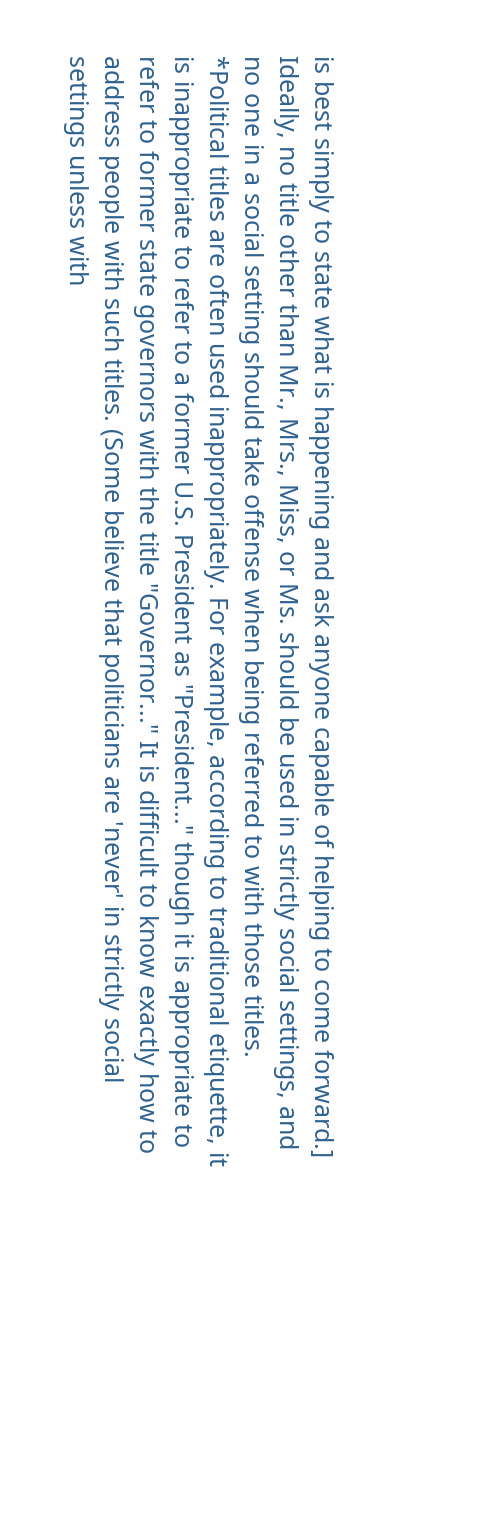is best simply to state what is happening and ask anyone capable of helping to come forward.] Ideally, no title other than Mr., Mrs., Miss, or Ms. should be used in strictly social settings, and no one in a social setting should take offense when being referred to with those titles.
*Political titles are often used inappropriately. For example, according to traditional etiquette, it is inappropriate to refer to a former U.S. President as "President..." though it is appropriate to refer to former state governors with the title "Governor..." It is difficult to know exactly how to address people with such titles. (Some believe that politicians are 'never' in strictly social settings unless with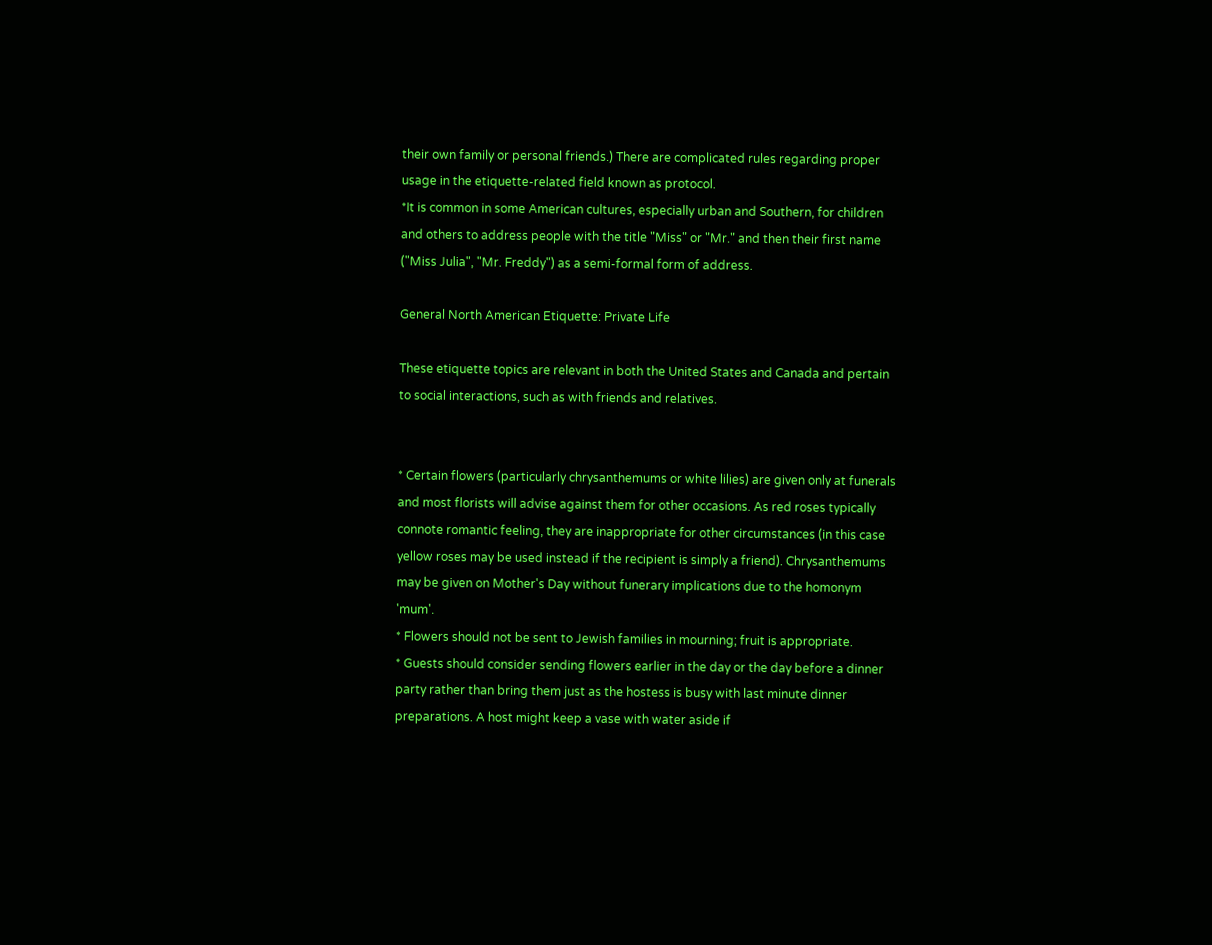their own family or personal friends.) There are complicated rules regarding proper usage in the etiquette-related field known as protocol.
*It is common in some American cultures, especially urban and Southern, for children and others to address people with the title "Miss" or "Mr." and then their first name ("Miss Julia", "Mr. Freddy") as a semi-formal form of address.

General North American Etiquette: Private Life

These etiquette topics are relevant in both the United States and Canada and pertain to social interactions, such as with friends and relatives.


* Certain flowers (particularly chrysanthemums or white lilies) are given only at funerals and most florists will advise against them for other occasions. As red roses typically connote romantic feeling, they are inappropriate for other circumstances (in this case yellow roses may be used instead if the recipient is simply a friend). Chrysanthemums may be given on Mother's Day without funerary implications due to the homonym 'mum'.
* Flowers should not be sent to Jewish families in mourning; fruit is appropriate.
* Guests should consider sending flowers earlier in the day or the day before a dinner party rather than bring them just as the hostess is busy with last minute dinner preparations. A host might keep a vase with water aside if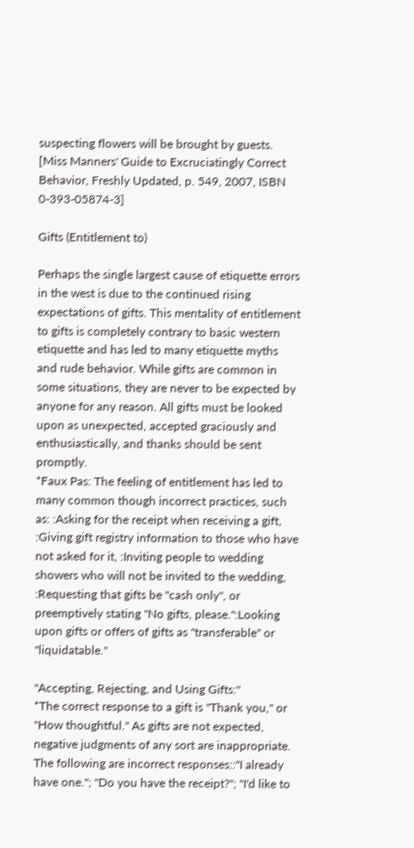suspecting flowers will be brought by guests. [Miss Manners' Guide to Excruciatingly Correct Behavior, Freshly Updated, p. 549, 2007, ISBN 0-393-05874-3]

Gifts (Entitlement to)

Perhaps the single largest cause of etiquette errors in the west is due to the continued rising expectations of gifts. This mentality of entitlement to gifts is completely contrary to basic western etiquette and has led to many etiquette myths and rude behavior. While gifts are common in some situations, they are never to be expected by anyone for any reason. All gifts must be looked upon as unexpected, accepted graciously and enthusiastically, and thanks should be sent promptly.
*Faux Pas: The feeling of entitlement has led to many common though incorrect practices, such as: :Asking for the receipt when receiving a gift, :Giving gift registry information to those who have not asked for it, :Inviting people to wedding showers who will not be invited to the wedding, :Requesting that gifts be "cash only", or preemptively stating "No gifts, please.":Looking upon gifts or offers of gifts as "transferable" or "liquidatable."

"Accepting, Rejecting, and Using Gifts:"
*The correct response to a gift is "Thank you," or "How thoughtful." As gifts are not expected, negative judgments of any sort are inappropriate. The following are incorrect responses::"I already have one."; "Do you have the receipt?"; "I'd like to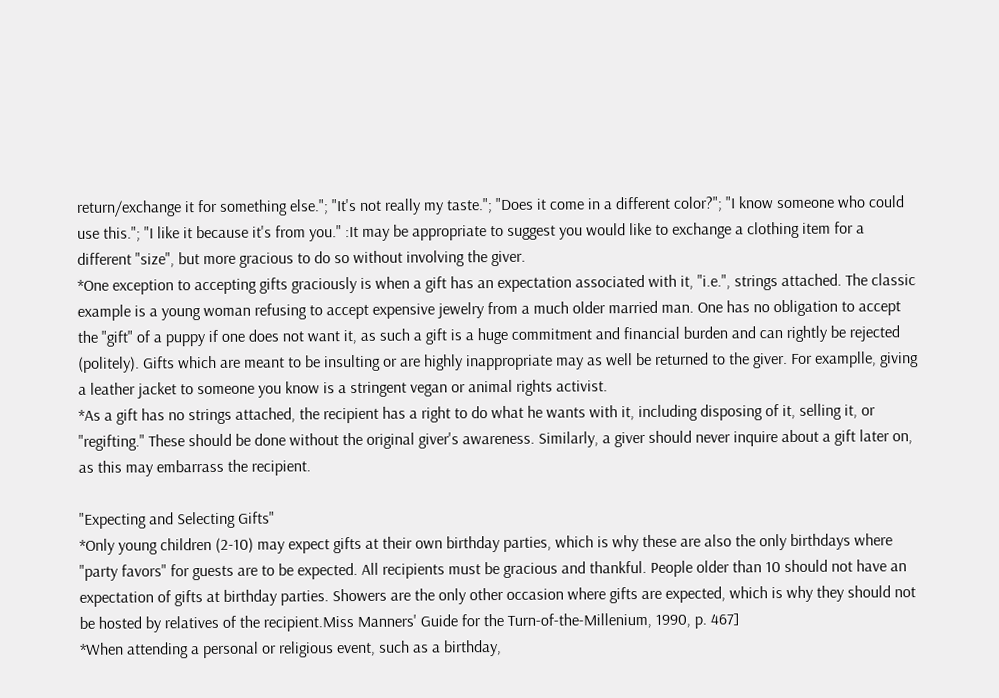return/exchange it for something else."; "It's not really my taste."; "Does it come in a different color?"; "I know someone who could use this."; "I like it because it's from you." :It may be appropriate to suggest you would like to exchange a clothing item for a different "size", but more gracious to do so without involving the giver.
*One exception to accepting gifts graciously is when a gift has an expectation associated with it, "i.e.", strings attached. The classic example is a young woman refusing to accept expensive jewelry from a much older married man. One has no obligation to accept the "gift" of a puppy if one does not want it, as such a gift is a huge commitment and financial burden and can rightly be rejected (politely). Gifts which are meant to be insulting or are highly inappropriate may as well be returned to the giver. For examplle, giving a leather jacket to someone you know is a stringent vegan or animal rights activist.
*As a gift has no strings attached, the recipient has a right to do what he wants with it, including disposing of it, selling it, or "regifting." These should be done without the original giver's awareness. Similarly, a giver should never inquire about a gift later on, as this may embarrass the recipient.

"Expecting and Selecting Gifts"
*Only young children (2-10) may expect gifts at their own birthday parties, which is why these are also the only birthdays where "party favors" for guests are to be expected. All recipients must be gracious and thankful. People older than 10 should not have an expectation of gifts at birthday parties. Showers are the only other occasion where gifts are expected, which is why they should not be hosted by relatives of the recipient.Miss Manners' Guide for the Turn-of-the-Millenium, 1990, p. 467]
*When attending a personal or religious event, such as a birthday,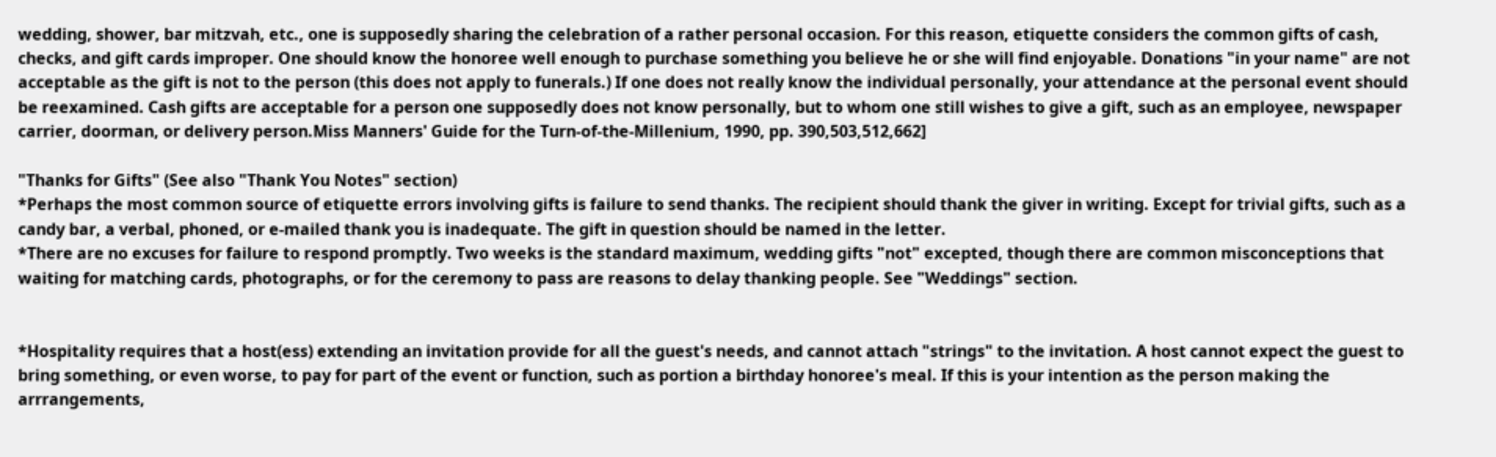wedding, shower, bar mitzvah, etc., one is supposedly sharing the celebration of a rather personal occasion. For this reason, etiquette considers the common gifts of cash, checks, and gift cards improper. One should know the honoree well enough to purchase something you believe he or she will find enjoyable. Donations "in your name" are not acceptable as the gift is not to the person (this does not apply to funerals.) If one does not really know the individual personally, your attendance at the personal event should be reexamined. Cash gifts are acceptable for a person one supposedly does not know personally, but to whom one still wishes to give a gift, such as an employee, newspaper carrier, doorman, or delivery person.Miss Manners' Guide for the Turn-of-the-Millenium, 1990, pp. 390,503,512,662]

"Thanks for Gifts" (See also "Thank You Notes" section)
*Perhaps the most common source of etiquette errors involving gifts is failure to send thanks. The recipient should thank the giver in writing. Except for trivial gifts, such as a candy bar, a verbal, phoned, or e-mailed thank you is inadequate. The gift in question should be named in the letter.
*There are no excuses for failure to respond promptly. Two weeks is the standard maximum, wedding gifts "not" excepted, though there are common misconceptions that waiting for matching cards, photographs, or for the ceremony to pass are reasons to delay thanking people. See "Weddings" section.


*Hospitality requires that a host(ess) extending an invitation provide for all the guest's needs, and cannot attach "strings" to the invitation. A host cannot expect the guest to bring something, or even worse, to pay for part of the event or function, such as portion a birthday honoree's meal. If this is your intention as the person making the arrrangements,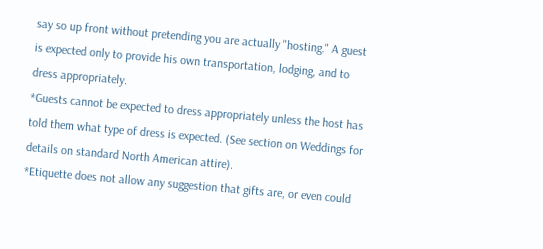say so up front without pretending you are actually "hosting." A guest is expected only to provide his own transportation, lodging, and to dress appropriately.
*Guests cannot be expected to dress appropriately unless the host has told them what type of dress is expected. (See section on Weddings for details on standard North American attire).
*Etiquette does not allow any suggestion that gifts are, or even could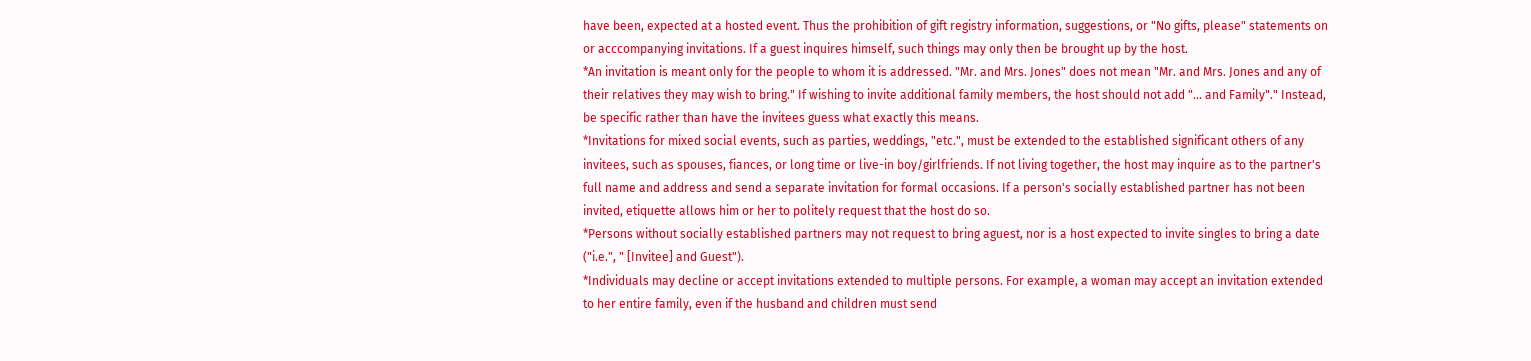have been, expected at a hosted event. Thus the prohibition of gift registry information, suggestions, or "No gifts, please" statements on or acccompanying invitations. If a guest inquires himself, such things may only then be brought up by the host.
*An invitation is meant only for the people to whom it is addressed. "Mr. and Mrs. Jones" does not mean "Mr. and Mrs. Jones and any of their relatives they may wish to bring." If wishing to invite additional family members, the host should not add "... and Family"." Instead, be specific rather than have the invitees guess what exactly this means.
*Invitations for mixed social events, such as parties, weddings, "etc.", must be extended to the established significant others of any invitees, such as spouses, fiances, or long time or live-in boy/girlfriends. If not living together, the host may inquire as to the partner's full name and address and send a separate invitation for formal occasions. If a person's socially established partner has not been invited, etiquette allows him or her to politely request that the host do so.
*Persons without socially established partners may not request to bring aguest, nor is a host expected to invite singles to bring a date ("i.e.", " [Invitee] and Guest").
*Individuals may decline or accept invitations extended to multiple persons. For example, a woman may accept an invitation extended to her entire family, even if the husband and children must send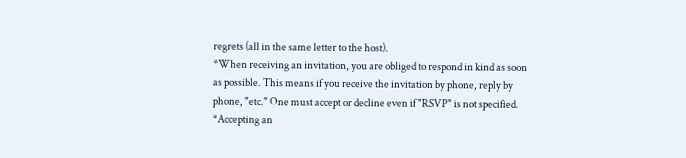regrets (all in the same letter to the host).
*When receiving an invitation, you are obliged to respond in kind as soon as possible. This means if you receive the invitation by phone, reply by phone, "etc." One must accept or decline even if "RSVP" is not specified.
*Accepting an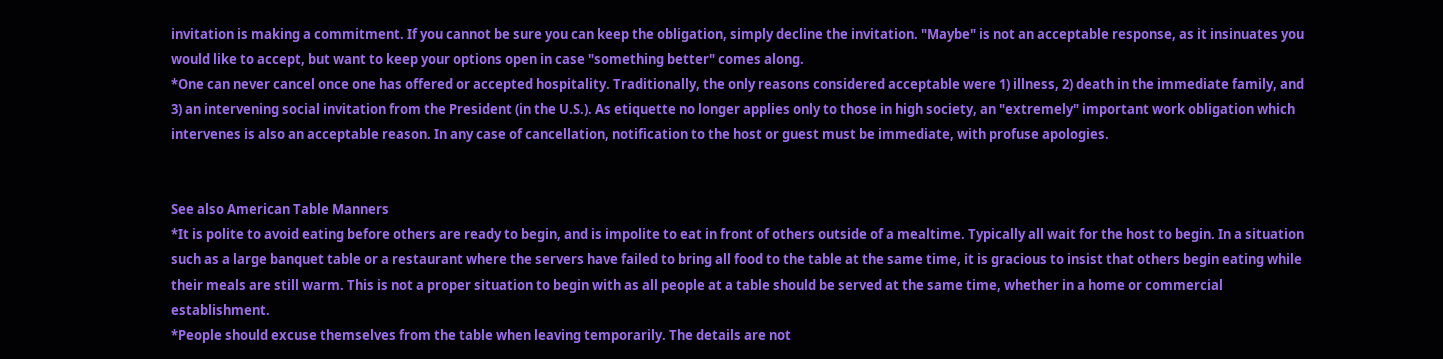invitation is making a commitment. If you cannot be sure you can keep the obligation, simply decline the invitation. "Maybe" is not an acceptable response, as it insinuates you would like to accept, but want to keep your options open in case "something better" comes along.
*One can never cancel once one has offered or accepted hospitality. Traditionally, the only reasons considered acceptable were 1) illness, 2) death in the immediate family, and 3) an intervening social invitation from the President (in the U.S.). As etiquette no longer applies only to those in high society, an "extremely" important work obligation which intervenes is also an acceptable reason. In any case of cancellation, notification to the host or guest must be immediate, with profuse apologies.


See also American Table Manners
*It is polite to avoid eating before others are ready to begin, and is impolite to eat in front of others outside of a mealtime. Typically all wait for the host to begin. In a situation such as a large banquet table or a restaurant where the servers have failed to bring all food to the table at the same time, it is gracious to insist that others begin eating while their meals are still warm. This is not a proper situation to begin with as all people at a table should be served at the same time, whether in a home or commercial establishment.
*People should excuse themselves from the table when leaving temporarily. The details are not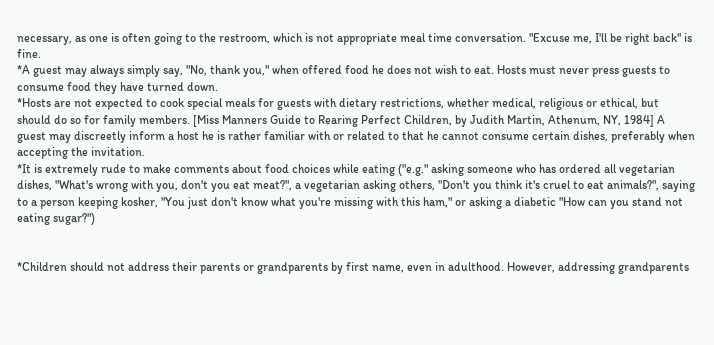necessary, as one is often going to the restroom, which is not appropriate meal time conversation. "Excuse me, I'll be right back" is fine.
*A guest may always simply say, "No, thank you," when offered food he does not wish to eat. Hosts must never press guests to consume food they have turned down.
*Hosts are not expected to cook special meals for guests with dietary restrictions, whether medical, religious or ethical, but should do so for family members. [Miss Manners Guide to Rearing Perfect Children, by Judith Martin, Athenum, NY, 1984] A guest may discreetly inform a host he is rather familiar with or related to that he cannot consume certain dishes, preferably when accepting the invitation.
*It is extremely rude to make comments about food choices while eating ("e.g." asking someone who has ordered all vegetarian dishes, "What's wrong with you, don't you eat meat?", a vegetarian asking others, "Don't you think it's cruel to eat animals?", saying to a person keeping kosher, "You just don't know what you're missing with this ham," or asking a diabetic "How can you stand not eating sugar?")


*Children should not address their parents or grandparents by first name, even in adulthood. However, addressing grandparents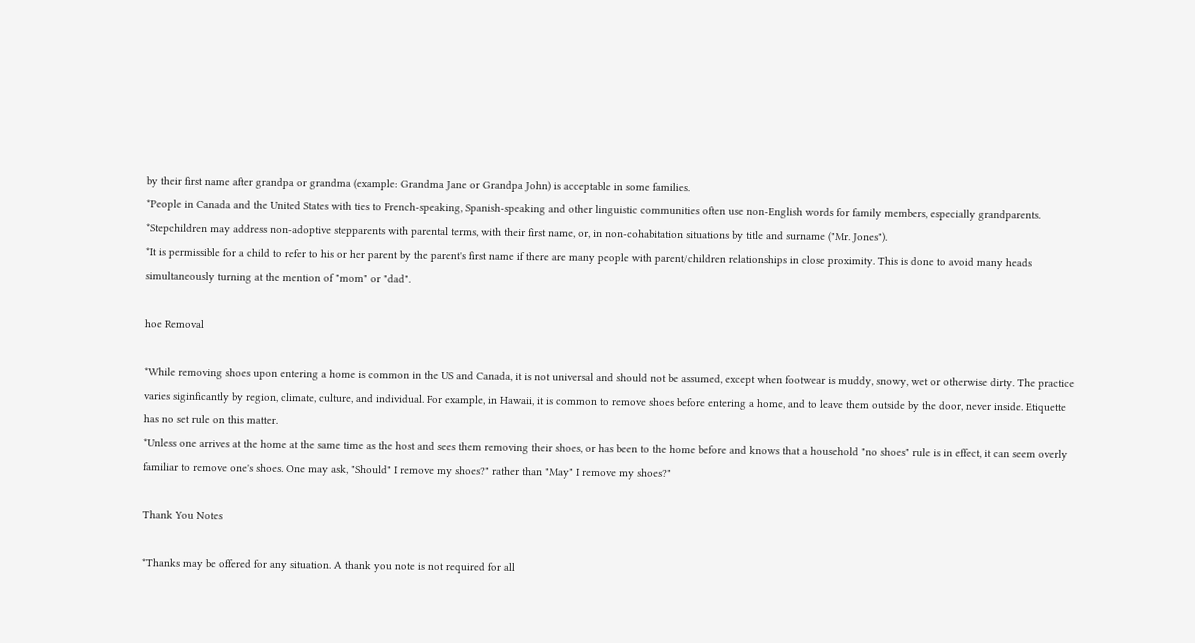by their first name after grandpa or grandma (example: Grandma Jane or Grandpa John) is acceptable in some families.
*People in Canada and the United States with ties to French-speaking, Spanish-speaking and other linguistic communities often use non-English words for family members, especially grandparents.
*Stepchildren may address non-adoptive stepparents with parental terms, with their first name, or, in non-cohabitation situations by title and surname ("Mr. Jones").
*It is permissible for a child to refer to his or her parent by the parent's first name if there are many people with parent/children relationships in close proximity. This is done to avoid many heads simultaneously turning at the mention of "mom" or "dad".

hoe Removal

*While removing shoes upon entering a home is common in the US and Canada, it is not universal and should not be assumed, except when footwear is muddy, snowy, wet or otherwise dirty. The practice varies siginficantly by region, climate, culture, and individual. For example, in Hawaii, it is common to remove shoes before entering a home, and to leave them outside by the door, never inside. Etiquette has no set rule on this matter.
*Unless one arrives at the home at the same time as the host and sees them removing their shoes, or has been to the home before and knows that a household "no shoes" rule is in effect, it can seem overly familiar to remove one's shoes. One may ask, "Should" I remove my shoes?" rather than "May" I remove my shoes?"

Thank You Notes

*Thanks may be offered for any situation. A thank you note is not required for all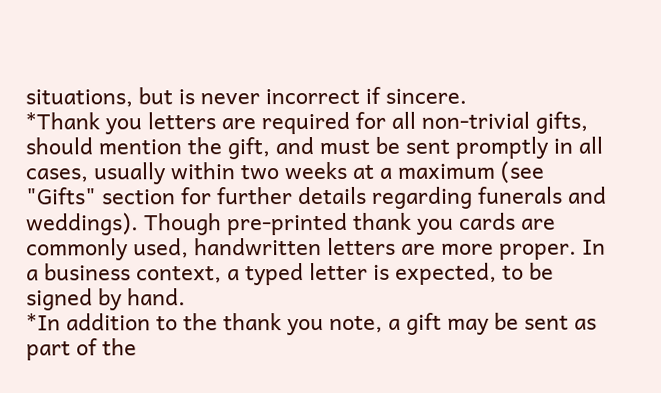situations, but is never incorrect if sincere.
*Thank you letters are required for all non-trivial gifts, should mention the gift, and must be sent promptly in all cases, usually within two weeks at a maximum (see "Gifts" section for further details regarding funerals and weddings). Though pre-printed thank you cards are commonly used, handwritten letters are more proper. In a business context, a typed letter is expected, to be signed by hand.
*In addition to the thank you note, a gift may be sent as part of the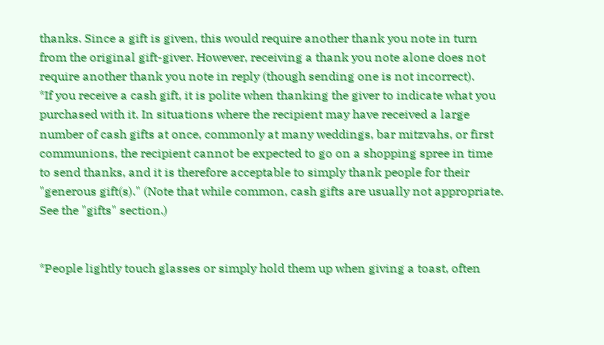thanks. Since a gift is given, this would require another thank you note in turn from the original gift-giver. However, receiving a thank you note alone does not require another thank you note in reply (though sending one is not incorrect).
*If you receive a cash gift, it is polite when thanking the giver to indicate what you purchased with it. In situations where the recipient may have received a large number of cash gifts at once, commonly at many weddings, bar mitzvahs, or first communions, the recipient cannot be expected to go on a shopping spree in time to send thanks, and it is therefore acceptable to simply thank people for their "generous gift(s)." (Note that while common, cash gifts are usually not appropriate. See the "gifts" section.)


*People lightly touch glasses or simply hold them up when giving a toast, often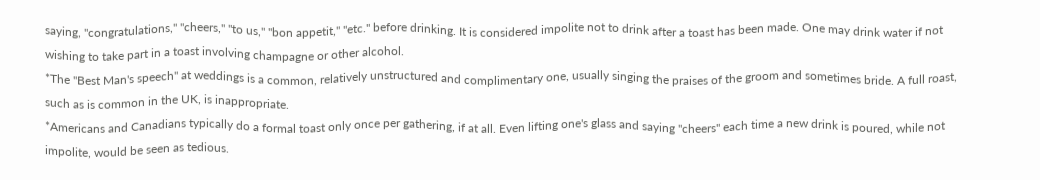saying, "congratulations," "cheers," "to us," "bon appetit," "etc." before drinking. It is considered impolite not to drink after a toast has been made. One may drink water if not wishing to take part in a toast involving champagne or other alcohol.
*The "Best Man's speech" at weddings is a common, relatively unstructured and complimentary one, usually singing the praises of the groom and sometimes bride. A full roast, such as is common in the UK, is inappropriate.
*Americans and Canadians typically do a formal toast only once per gathering, if at all. Even lifting one's glass and saying "cheers" each time a new drink is poured, while not impolite, would be seen as tedious.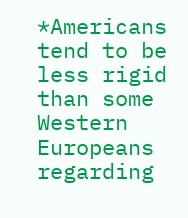*Americans tend to be less rigid than some Western Europeans regarding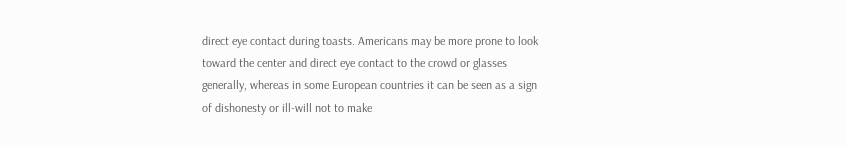direct eye contact during toasts. Americans may be more prone to look toward the center and direct eye contact to the crowd or glasses generally, whereas in some European countries it can be seen as a sign of dishonesty or ill-will not to make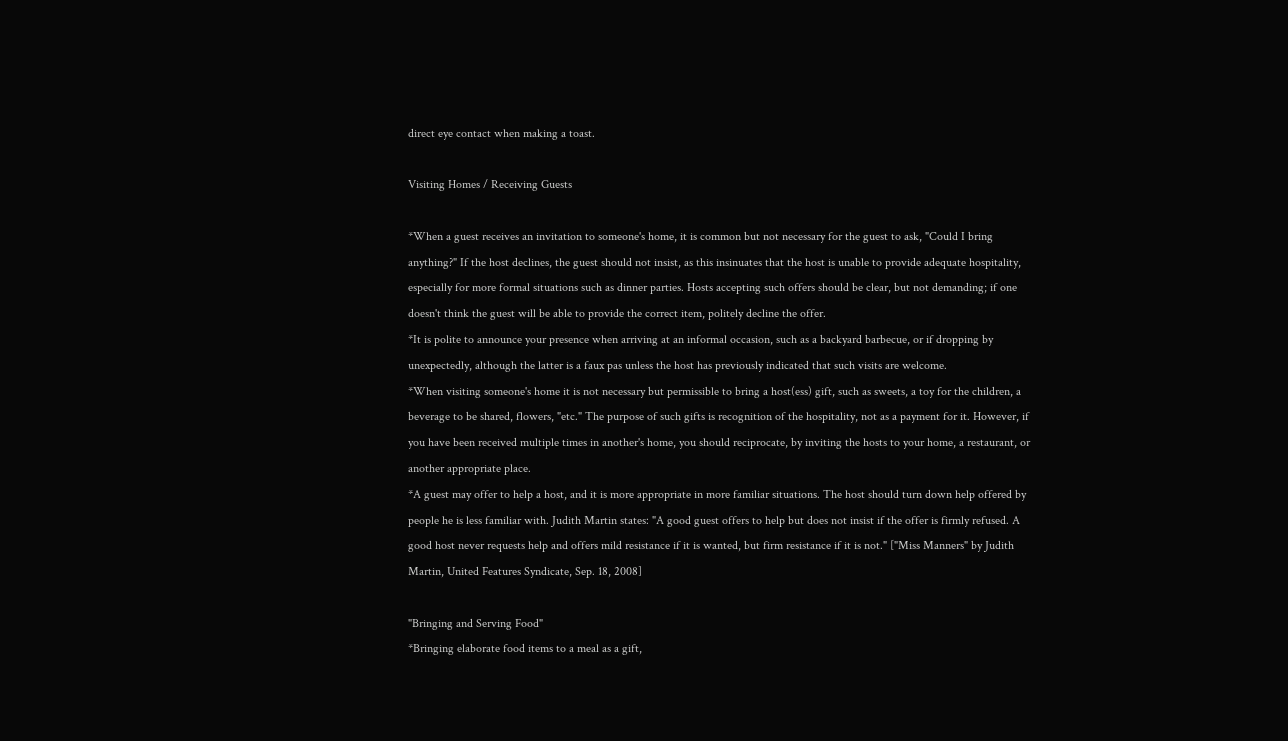direct eye contact when making a toast.

Visiting Homes / Receiving Guests

*When a guest receives an invitation to someone's home, it is common but not necessary for the guest to ask, "Could I bring anything?" If the host declines, the guest should not insist, as this insinuates that the host is unable to provide adequate hospitality, especially for more formal situations such as dinner parties. Hosts accepting such offers should be clear, but not demanding; if one doesn't think the guest will be able to provide the correct item, politely decline the offer.
*It is polite to announce your presence when arriving at an informal occasion, such as a backyard barbecue, or if dropping by unexpectedly, although the latter is a faux pas unless the host has previously indicated that such visits are welcome.
*When visiting someone's home it is not necessary but permissible to bring a host(ess) gift, such as sweets, a toy for the children, a beverage to be shared, flowers, "etc." The purpose of such gifts is recognition of the hospitality, not as a payment for it. However, if you have been received multiple times in another's home, you should reciprocate, by inviting the hosts to your home, a restaurant, or another appropriate place.
*A guest may offer to help a host, and it is more appropriate in more familiar situations. The host should turn down help offered by people he is less familiar with. Judith Martin states: "A good guest offers to help but does not insist if the offer is firmly refused. A good host never requests help and offers mild resistance if it is wanted, but firm resistance if it is not." ["Miss Manners" by Judith Martin, United Features Syndicate, Sep. 18, 2008]

"Bringing and Serving Food"
*Bringing elaborate food items to a meal as a gift,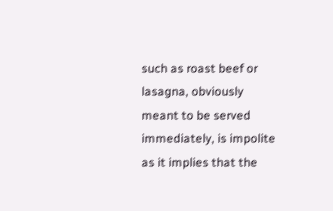such as roast beef or lasagna, obviously meant to be served immediately, is impolite as it implies that the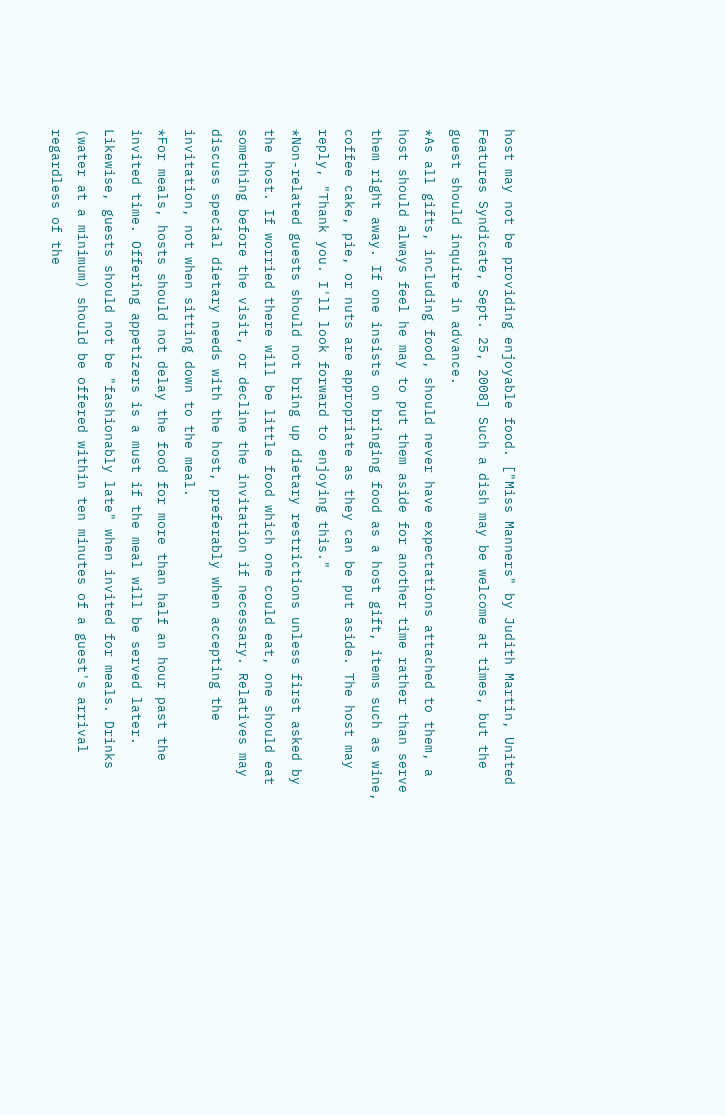host may not be providing enjoyable food. ["Miss Manners" by Judith Martin, United Features Syndicate, Sept. 25, 2008] Such a dish may be welcome at times, but the guest should inquire in advance.
*As all gifts, including food, should never have expectations attached to them, a host should always feel he may to put them aside for another time rather than serve them right away. If one insists on bringing food as a host gift, items such as wine, coffee cake, pie, or nuts are appropriate as they can be put aside. The host may reply, "Thank you. I'll look forward to enjoying this."
*Non-related guests should not bring up dietary restrictions unless first asked by the host. If worried there will be little food which one could eat, one should eat something before the visit, or decline the invitation if necessary. Relatives may discuss special dietary needs with the host, preferably when accepting the invitation, not when sitting down to the meal.
*For meals, hosts should not delay the food for more than half an hour past the invited time. Offering appetizers is a must if the meal will be served later. Likewise, guests should not be "fashionably late" when invited for meals. Drinks (water at a minimum) should be offered within ten minutes of a guest's arrival regardless of the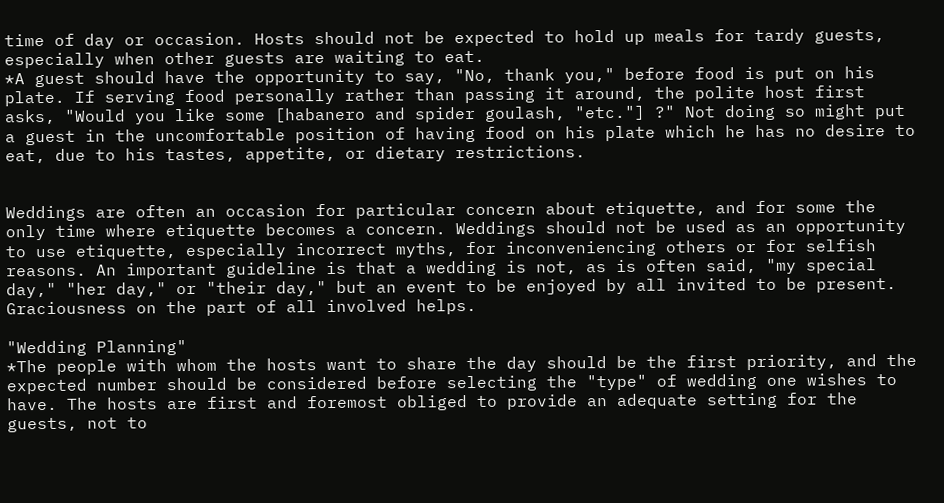time of day or occasion. Hosts should not be expected to hold up meals for tardy guests, especially when other guests are waiting to eat.
*A guest should have the opportunity to say, "No, thank you," before food is put on his plate. If serving food personally rather than passing it around, the polite host first asks, "Would you like some [habanero and spider goulash, "etc."] ?" Not doing so might put a guest in the uncomfortable position of having food on his plate which he has no desire to eat, due to his tastes, appetite, or dietary restrictions.


Weddings are often an occasion for particular concern about etiquette, and for some the only time where etiquette becomes a concern. Weddings should not be used as an opportunity to use etiquette, especially incorrect myths, for inconveniencing others or for selfish reasons. An important guideline is that a wedding is not, as is often said, "my special day," "her day," or "their day," but an event to be enjoyed by all invited to be present. Graciousness on the part of all involved helps.

"Wedding Planning"
*The people with whom the hosts want to share the day should be the first priority, and the expected number should be considered before selecting the "type" of wedding one wishes to have. The hosts are first and foremost obliged to provide an adequate setting for the guests, not to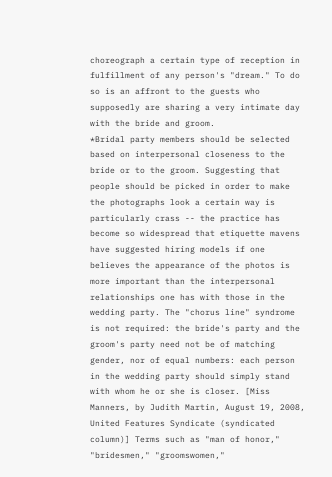choreograph a certain type of reception in fulfillment of any person's "dream." To do so is an affront to the guests who supposedly are sharing a very intimate day with the bride and groom.
*Bridal party members should be selected based on interpersonal closeness to the bride or to the groom. Suggesting that people should be picked in order to make the photographs look a certain way is particularly crass -- the practice has become so widespread that etiquette mavens have suggested hiring models if one believes the appearance of the photos is more important than the interpersonal relationships one has with those in the wedding party. The "chorus line" syndrome is not required: the bride's party and the groom's party need not be of matching gender, nor of equal numbers: each person in the wedding party should simply stand with whom he or she is closer. [Miss Manners, by Judith Martin, August 19, 2008, United Features Syndicate (syndicated column)] Terms such as "man of honor," "bridesmen," "groomswomen,"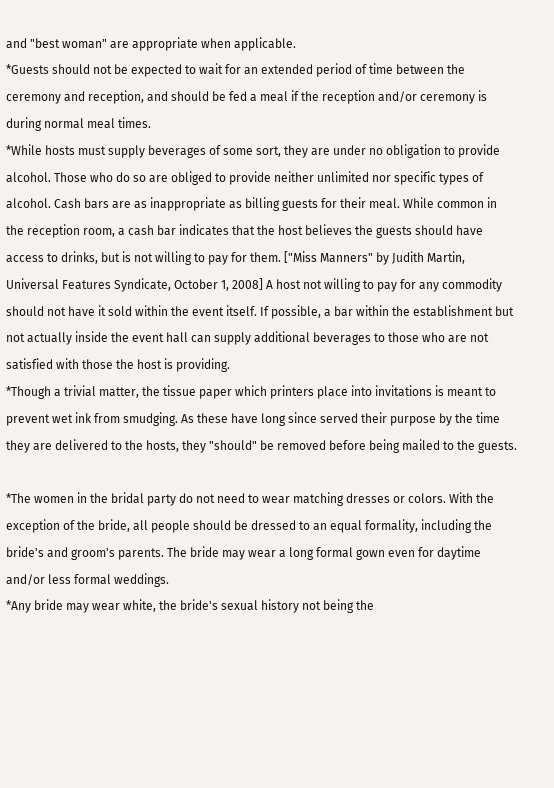and "best woman" are appropriate when applicable.
*Guests should not be expected to wait for an extended period of time between the ceremony and reception, and should be fed a meal if the reception and/or ceremony is during normal meal times.
*While hosts must supply beverages of some sort, they are under no obligation to provide alcohol. Those who do so are obliged to provide neither unlimited nor specific types of alcohol. Cash bars are as inappropriate as billing guests for their meal. While common in the reception room, a cash bar indicates that the host believes the guests should have access to drinks, but is not willing to pay for them. ["Miss Manners" by Judith Martin, Universal Features Syndicate, October 1, 2008] A host not willing to pay for any commodity should not have it sold within the event itself. If possible, a bar within the establishment but not actually inside the event hall can supply additional beverages to those who are not satisfied with those the host is providing.
*Though a trivial matter, the tissue paper which printers place into invitations is meant to prevent wet ink from smudging. As these have long since served their purpose by the time they are delivered to the hosts, they "should" be removed before being mailed to the guests.

*The women in the bridal party do not need to wear matching dresses or colors. With the exception of the bride, all people should be dressed to an equal formality, including the bride's and groom's parents. The bride may wear a long formal gown even for daytime and/or less formal weddings.
*Any bride may wear white, the bride's sexual history not being the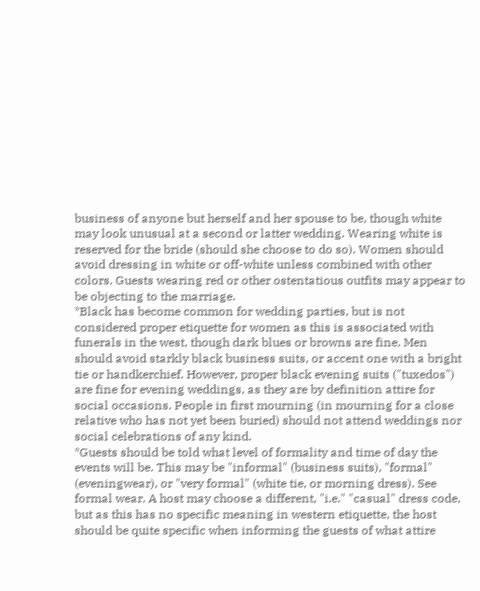business of anyone but herself and her spouse to be, though white may look unusual at a second or latter wedding. Wearing white is reserved for the bride (should she choose to do so). Women should avoid dressing in white or off-white unless combined with other colors. Guests wearing red or other ostentatious outfits may appear to be objecting to the marriage.
*Black has become common for wedding parties, but is not considered proper etiquette for women as this is associated with funerals in the west, though dark blues or browns are fine. Men should avoid starkly black business suits, or accent one with a bright tie or handkerchief. However, proper black evening suits ("tuxedos") are fine for evening weddings, as they are by definition attire for social occasions. People in first mourning (in mourning for a close relative who has not yet been buried) should not attend weddings nor social celebrations of any kind.
*Guests should be told what level of formality and time of day the events will be. This may be "informal" (business suits), "formal" (eveningwear), or "very formal" (white tie, or morning dress). See formal wear. A host may choose a different, "i.e." "casual" dress code, but as this has no specific meaning in western etiquette, the host should be quite specific when informing the guests of what attire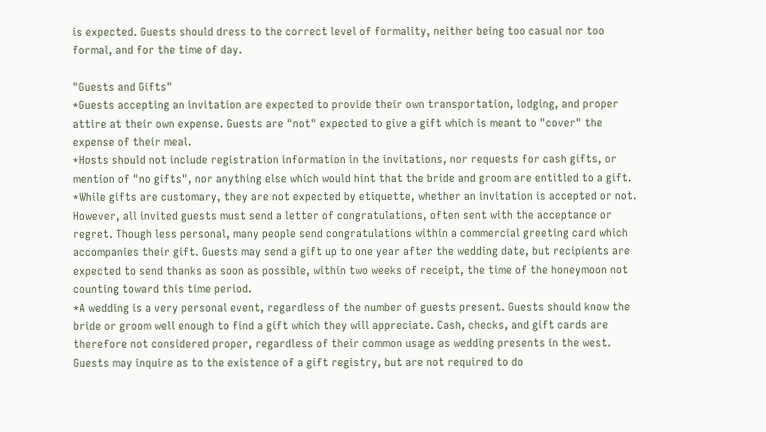is expected. Guests should dress to the correct level of formality, neither being too casual nor too formal, and for the time of day.

"Guests and Gifts"
*Guests accepting an invitation are expected to provide their own transportation, lodging, and proper attire at their own expense. Guests are "not" expected to give a gift which is meant to "cover" the expense of their meal.
*Hosts should not include registration information in the invitations, nor requests for cash gifts, or mention of "no gifts", nor anything else which would hint that the bride and groom are entitled to a gift.
*While gifts are customary, they are not expected by etiquette, whether an invitation is accepted or not. However, all invited guests must send a letter of congratulations, often sent with the acceptance or regret. Though less personal, many people send congratulations within a commercial greeting card which accompanies their gift. Guests may send a gift up to one year after the wedding date, but recipients are expected to send thanks as soon as possible, within two weeks of receipt, the time of the honeymoon not counting toward this time period.
*A wedding is a very personal event, regardless of the number of guests present. Guests should know the bride or groom well enough to find a gift which they will appreciate. Cash, checks, and gift cards are therefore not considered proper, regardless of their common usage as wedding presents in the west. Guests may inquire as to the existence of a gift registry, but are not required to do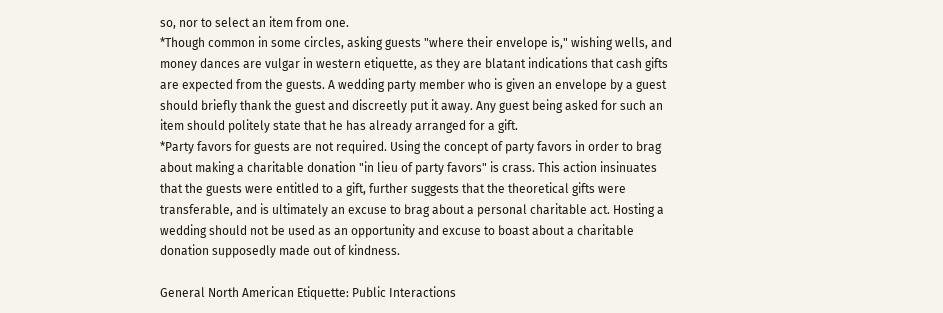so, nor to select an item from one.
*Though common in some circles, asking guests "where their envelope is," wishing wells, and money dances are vulgar in western etiquette, as they are blatant indications that cash gifts are expected from the guests. A wedding party member who is given an envelope by a guest should briefly thank the guest and discreetly put it away. Any guest being asked for such an item should politely state that he has already arranged for a gift.
*Party favors for guests are not required. Using the concept of party favors in order to brag about making a charitable donation "in lieu of party favors" is crass. This action insinuates that the guests were entitled to a gift, further suggests that the theoretical gifts were transferable, and is ultimately an excuse to brag about a personal charitable act. Hosting a wedding should not be used as an opportunity and excuse to boast about a charitable donation supposedly made out of kindness.

General North American Etiquette: Public Interactions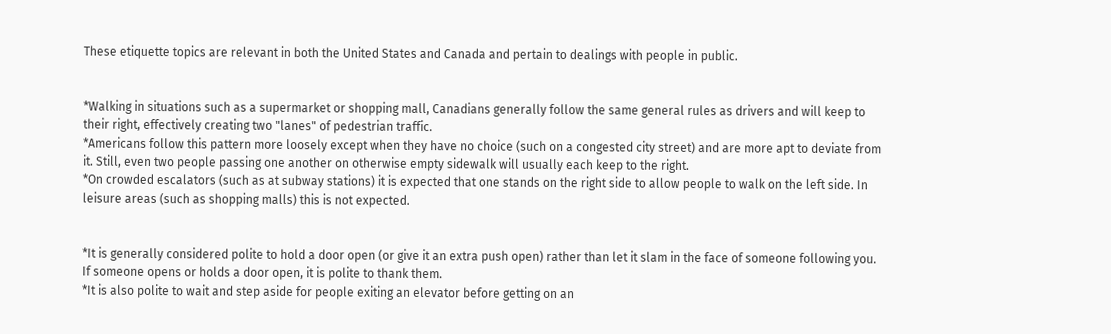These etiquette topics are relevant in both the United States and Canada and pertain to dealings with people in public.


*Walking in situations such as a supermarket or shopping mall, Canadians generally follow the same general rules as drivers and will keep to their right, effectively creating two "lanes" of pedestrian traffic.
*Americans follow this pattern more loosely except when they have no choice (such on a congested city street) and are more apt to deviate from it. Still, even two people passing one another on otherwise empty sidewalk will usually each keep to the right.
*On crowded escalators (such as at subway stations) it is expected that one stands on the right side to allow people to walk on the left side. In leisure areas (such as shopping malls) this is not expected.


*It is generally considered polite to hold a door open (or give it an extra push open) rather than let it slam in the face of someone following you. If someone opens or holds a door open, it is polite to thank them.
*It is also polite to wait and step aside for people exiting an elevator before getting on an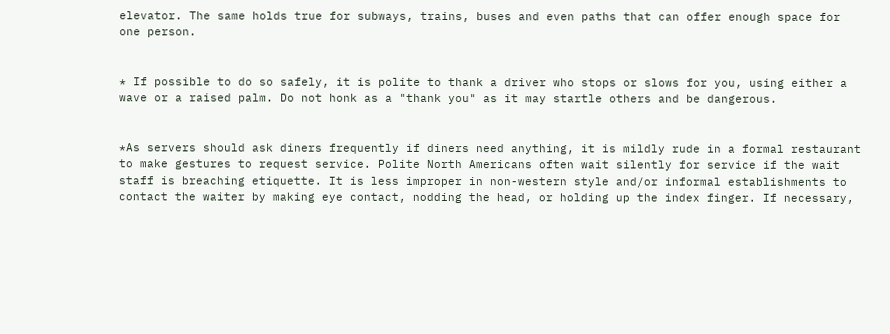elevator. The same holds true for subways, trains, buses and even paths that can offer enough space for one person.


* If possible to do so safely, it is polite to thank a driver who stops or slows for you, using either a wave or a raised palm. Do not honk as a "thank you" as it may startle others and be dangerous.


*As servers should ask diners frequently if diners need anything, it is mildly rude in a formal restaurant to make gestures to request service. Polite North Americans often wait silently for service if the wait staff is breaching etiquette. It is less improper in non-western style and/or informal establishments to contact the waiter by making eye contact, nodding the head, or holding up the index finger. If necessary,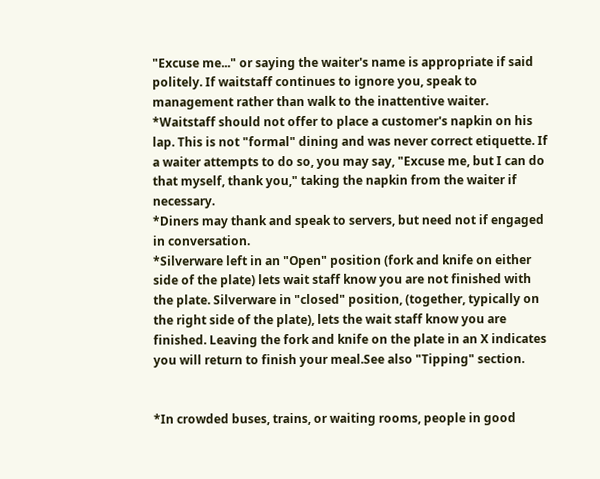"Excuse me..." or saying the waiter's name is appropriate if said politely. If waitstaff continues to ignore you, speak to management rather than walk to the inattentive waiter.
*Waitstaff should not offer to place a customer's napkin on his lap. This is not "formal" dining and was never correct etiquette. If a waiter attempts to do so, you may say, "Excuse me, but I can do that myself, thank you," taking the napkin from the waiter if necessary.
*Diners may thank and speak to servers, but need not if engaged in conversation.
*Silverware left in an "Open" position (fork and knife on either side of the plate) lets wait staff know you are not finished with the plate. Silverware in "closed" position, (together, typically on the right side of the plate), lets the wait staff know you are finished. Leaving the fork and knife on the plate in an X indicates you will return to finish your meal.See also "Tipping" section.


*In crowded buses, trains, or waiting rooms, people in good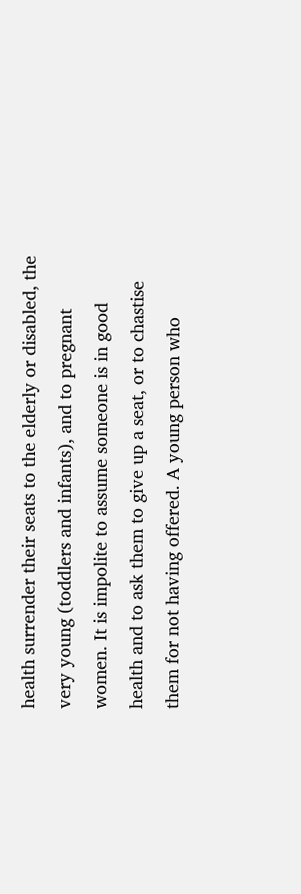health surrender their seats to the elderly or disabled, the very young (toddlers and infants), and to pregnant women. It is impolite to assume someone is in good health and to ask them to give up a seat, or to chastise them for not having offered. A young person who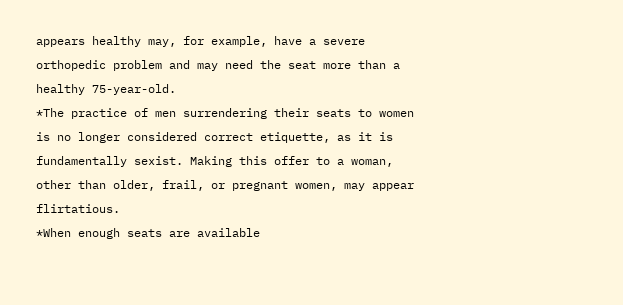appears healthy may, for example, have a severe orthopedic problem and may need the seat more than a healthy 75-year-old.
*The practice of men surrendering their seats to women is no longer considered correct etiquette, as it is fundamentally sexist. Making this offer to a woman, other than older, frail, or pregnant women, may appear flirtatious.
*When enough seats are available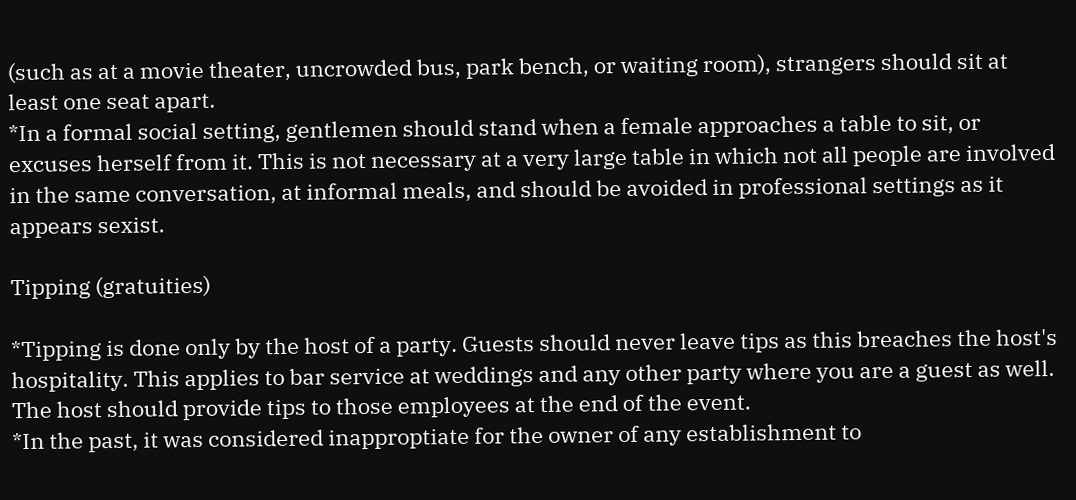(such as at a movie theater, uncrowded bus, park bench, or waiting room), strangers should sit at least one seat apart.
*In a formal social setting, gentlemen should stand when a female approaches a table to sit, or excuses herself from it. This is not necessary at a very large table in which not all people are involved in the same conversation, at informal meals, and should be avoided in professional settings as it appears sexist.

Tipping (gratuities)

*Tipping is done only by the host of a party. Guests should never leave tips as this breaches the host's hospitality. This applies to bar service at weddings and any other party where you are a guest as well. The host should provide tips to those employees at the end of the event.
*In the past, it was considered inapproptiate for the owner of any establishment to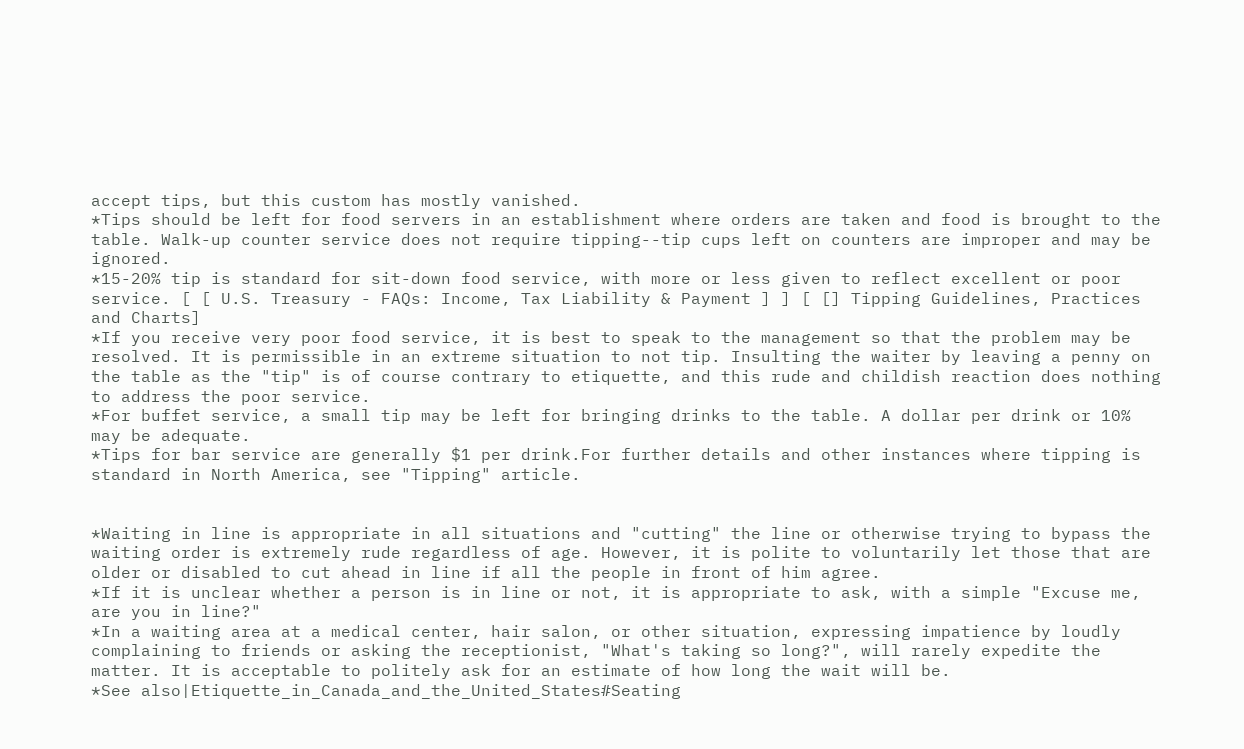accept tips, but this custom has mostly vanished.
*Tips should be left for food servers in an establishment where orders are taken and food is brought to the table. Walk-up counter service does not require tipping--tip cups left on counters are improper and may be ignored.
*15-20% tip is standard for sit-down food service, with more or less given to reflect excellent or poor service. [ [ U.S. Treasury - FAQs: Income, Tax Liability & Payment ] ] [ [] Tipping Guidelines, Practices and Charts]
*If you receive very poor food service, it is best to speak to the management so that the problem may be resolved. It is permissible in an extreme situation to not tip. Insulting the waiter by leaving a penny on the table as the "tip" is of course contrary to etiquette, and this rude and childish reaction does nothing to address the poor service.
*For buffet service, a small tip may be left for bringing drinks to the table. A dollar per drink or 10% may be adequate.
*Tips for bar service are generally $1 per drink.For further details and other instances where tipping is standard in North America, see "Tipping" article.


*Waiting in line is appropriate in all situations and "cutting" the line or otherwise trying to bypass the waiting order is extremely rude regardless of age. However, it is polite to voluntarily let those that are older or disabled to cut ahead in line if all the people in front of him agree.
*If it is unclear whether a person is in line or not, it is appropriate to ask, with a simple "Excuse me, are you in line?"
*In a waiting area at a medical center, hair salon, or other situation, expressing impatience by loudly complaining to friends or asking the receptionist, "What's taking so long?", will rarely expedite the matter. It is acceptable to politely ask for an estimate of how long the wait will be.
*See also|Etiquette_in_Canada_and_the_United_States#Seating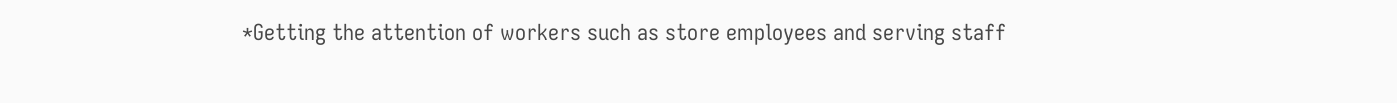*Getting the attention of workers such as store employees and serving staff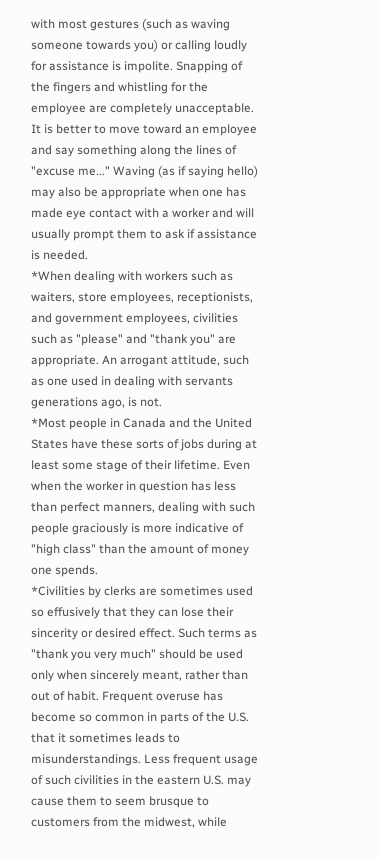with most gestures (such as waving someone towards you) or calling loudly for assistance is impolite. Snapping of the fingers and whistling for the employee are completely unacceptable. It is better to move toward an employee and say something along the lines of "excuse me..." Waving (as if saying hello) may also be appropriate when one has made eye contact with a worker and will usually prompt them to ask if assistance is needed.
*When dealing with workers such as waiters, store employees, receptionists, and government employees, civilities such as "please" and "thank you" are appropriate. An arrogant attitude, such as one used in dealing with servants generations ago, is not.
*Most people in Canada and the United States have these sorts of jobs during at least some stage of their lifetime. Even when the worker in question has less than perfect manners, dealing with such people graciously is more indicative of "high class" than the amount of money one spends.
*Civilities by clerks are sometimes used so effusively that they can lose their sincerity or desired effect. Such terms as "thank you very much" should be used only when sincerely meant, rather than out of habit. Frequent overuse has become so common in parts of the U.S. that it sometimes leads to misunderstandings. Less frequent usage of such civilities in the eastern U.S. may cause them to seem brusque to customers from the midwest, while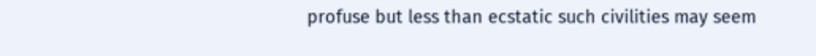profuse but less than ecstatic such civilities may seem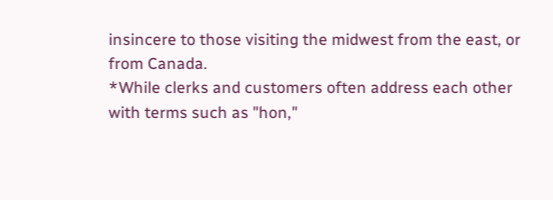insincere to those visiting the midwest from the east, or from Canada.
*While clerks and customers often address each other with terms such as "hon,"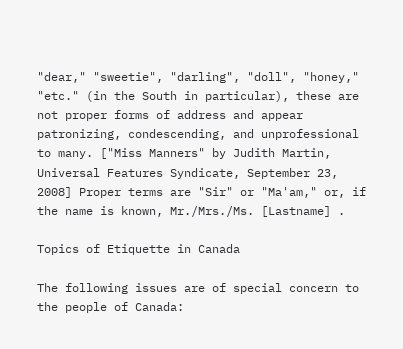"dear," "sweetie", "darling", "doll", "honey," "etc." (in the South in particular), these are not proper forms of address and appear patronizing, condescending, and unprofessional to many. ["Miss Manners" by Judith Martin, Universal Features Syndicate, September 23, 2008] Proper terms are "Sir" or "Ma'am," or, if the name is known, Mr./Mrs./Ms. [Lastname] .

Topics of Etiquette in Canada

The following issues are of special concern to the people of Canada: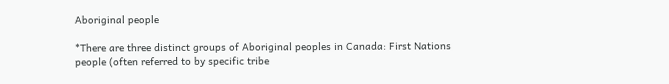Aboriginal people

*There are three distinct groups of Aboriginal peoples in Canada: First Nations people (often referred to by specific tribe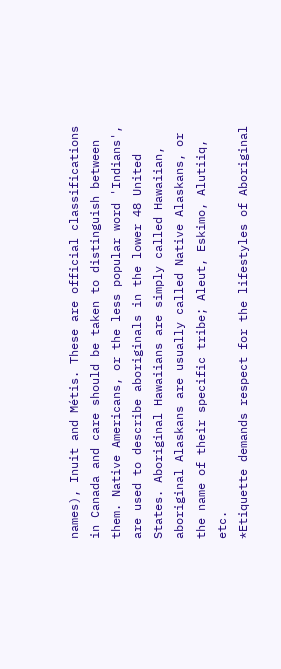names), Inuit and Métis. These are official classifications in Canada and care should be taken to distinguish between them. Native Americans, or the less popular word 'Indians', are used to describe aboriginals in the lower 48 United States. Aboriginal Hawaiians are simply called Hawaiian, aboriginal Alaskans are usually called Native Alaskans, or the name of their specific tribe; Aleut, Eskimo, Alutiiq, etc.
*Etiquette demands respect for the lifestyles of Aboriginal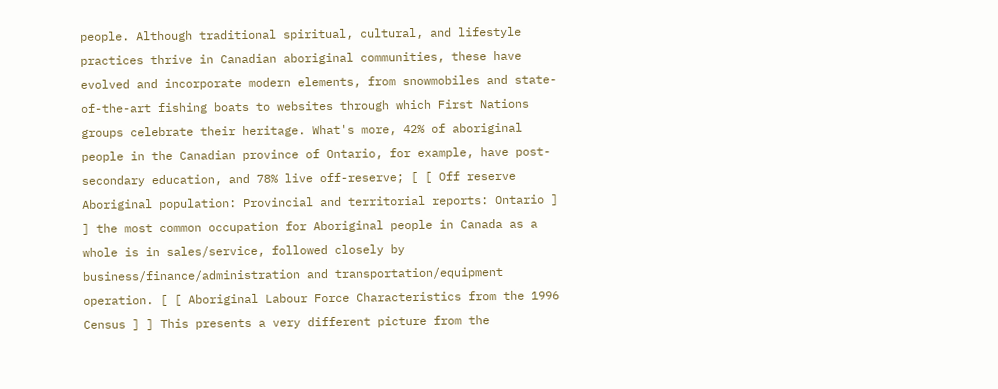people. Although traditional spiritual, cultural, and lifestyle practices thrive in Canadian aboriginal communities, these have evolved and incorporate modern elements, from snowmobiles and state-of-the-art fishing boats to websites through which First Nations groups celebrate their heritage. What's more, 42% of aboriginal people in the Canadian province of Ontario, for example, have post-secondary education, and 78% live off-reserve; [ [ Off reserve Aboriginal population: Provincial and territorial reports: Ontario ] ] the most common occupation for Aboriginal people in Canada as a whole is in sales/service, followed closely by business/finance/administration and transportation/equipment operation. [ [ Aboriginal Labour Force Characteristics from the 1996 Census ] ] This presents a very different picture from the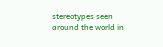stereotypes seen around the world in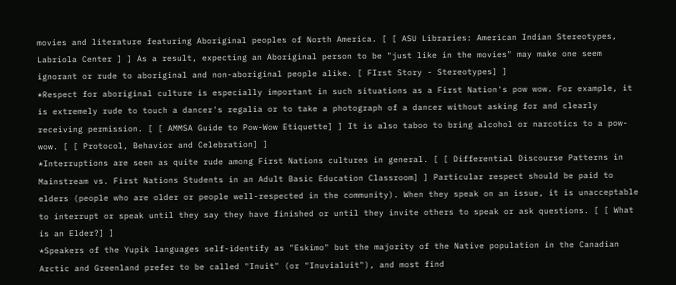movies and literature featuring Aboriginal peoples of North America. [ [ ASU Libraries: American Indian Stereotypes, Labriola Center ] ] As a result, expecting an Aboriginal person to be "just like in the movies" may make one seem ignorant or rude to aboriginal and non-aboriginal people alike. [ FIrst Story - Stereotypes] ]
*Respect for aboriginal culture is especially important in such situations as a First Nation's pow wow. For example, it is extremely rude to touch a dancer's regalia or to take a photograph of a dancer without asking for and clearly receiving permission. [ [ AMMSA Guide to Pow-Wow Etiquette] ] It is also taboo to bring alcohol or narcotics to a pow-wow. [ [ Protocol, Behavior and Celebration] ]
*Interruptions are seen as quite rude among First Nations cultures in general. [ [ Differential Discourse Patterns in Mainstream vs. First Nations Students in an Adult Basic Education Classroom] ] Particular respect should be paid to elders (people who are older or people well-respected in the community). When they speak on an issue, it is unacceptable to interrupt or speak until they say they have finished or until they invite others to speak or ask questions. [ [ What is an Elder?] ]
*Speakers of the Yupik languages self-identify as "Eskimo" but the majority of the Native population in the Canadian Arctic and Greenland prefer to be called "Inuit" (or "Inuvialuit"), and most find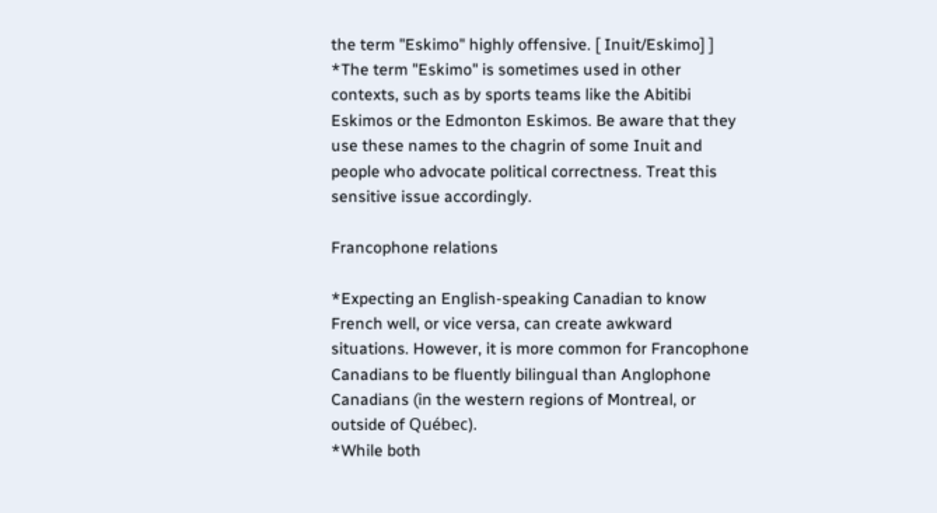the term "Eskimo" highly offensive. [ Inuit/Eskimo] ]
*The term "Eskimo" is sometimes used in other contexts, such as by sports teams like the Abitibi Eskimos or the Edmonton Eskimos. Be aware that they use these names to the chagrin of some Inuit and people who advocate political correctness. Treat this sensitive issue accordingly.

Francophone relations

*Expecting an English-speaking Canadian to know French well, or vice versa, can create awkward situations. However, it is more common for Francophone Canadians to be fluently bilingual than Anglophone Canadians (in the western regions of Montreal, or outside of Québec).
*While both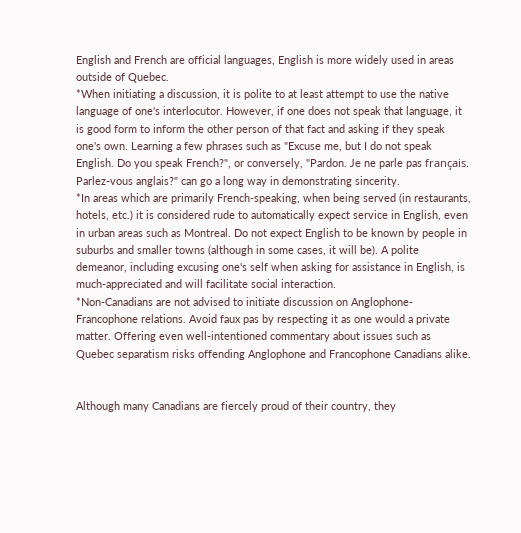English and French are official languages, English is more widely used in areas outside of Quebec.
*When initiating a discussion, it is polite to at least attempt to use the native language of one's interlocutor. However, if one does not speak that language, it is good form to inform the other person of that fact and asking if they speak one's own. Learning a few phrases such as "Excuse me, but I do not speak English. Do you speak French?", or conversely, "Pardon. Je ne parle pas français. Parlez-vous anglais?" can go a long way in demonstrating sincerity.
*In areas which are primarily French-speaking, when being served (in restaurants, hotels, etc.) it is considered rude to automatically expect service in English, even in urban areas such as Montreal. Do not expect English to be known by people in suburbs and smaller towns (although in some cases, it will be). A polite demeanor, including excusing one's self when asking for assistance in English, is much-appreciated and will facilitate social interaction.
*Non-Canadians are not advised to initiate discussion on Anglophone-Francophone relations. Avoid faux pas by respecting it as one would a private matter. Offering even well-intentioned commentary about issues such as Quebec separatism risks offending Anglophone and Francophone Canadians alike.


Although many Canadians are fiercely proud of their country, they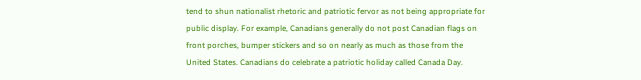tend to shun nationalist rhetoric and patriotic fervor as not being appropriate for public display. For example, Canadians generally do not post Canadian flags on front porches, bumper stickers and so on nearly as much as those from the United States. Canadians do celebrate a patriotic holiday called Canada Day.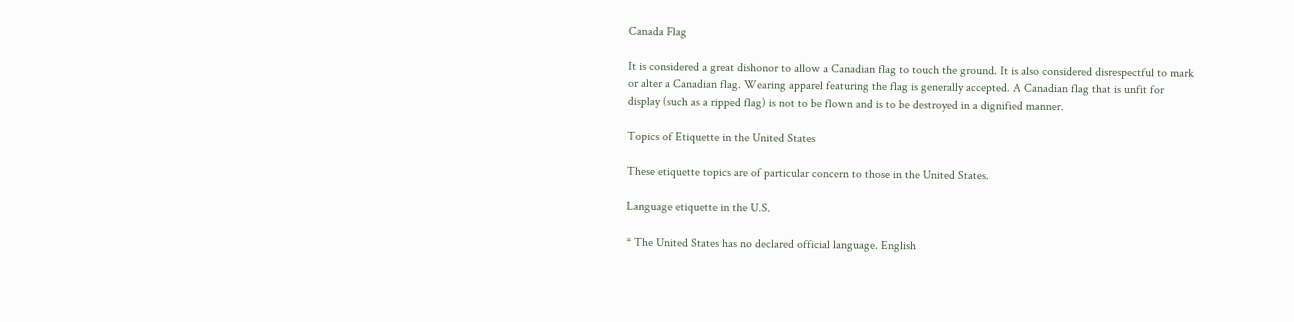Canada Flag

It is considered a great dishonor to allow a Canadian flag to touch the ground. It is also considered disrespectful to mark or alter a Canadian flag. Wearing apparel featuring the flag is generally accepted. A Canadian flag that is unfit for display (such as a ripped flag) is not to be flown and is to be destroyed in a dignified manner.

Topics of Etiquette in the United States

These etiquette topics are of particular concern to those in the United States.

Language etiquette in the U.S.

* The United States has no declared official language. English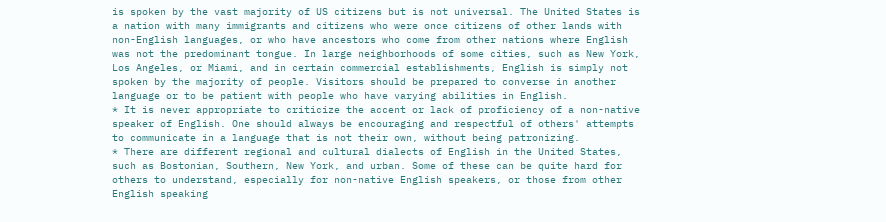is spoken by the vast majority of US citizens but is not universal. The United States is a nation with many immigrants and citizens who were once citizens of other lands with non-English languages, or who have ancestors who come from other nations where English was not the predominant tongue. In large neighborhoods of some cities, such as New York, Los Angeles, or Miami, and in certain commercial establishments, English is simply not spoken by the majority of people. Visitors should be prepared to converse in another language or to be patient with people who have varying abilities in English.
* It is never appropriate to criticize the accent or lack of proficiency of a non-native speaker of English. One should always be encouraging and respectful of others' attempts to communicate in a language that is not their own, without being patronizing.
* There are different regional and cultural dialects of English in the United States, such as Bostonian, Southern, New York, and urban. Some of these can be quite hard for others to understand, especially for non-native English speakers, or those from other English speaking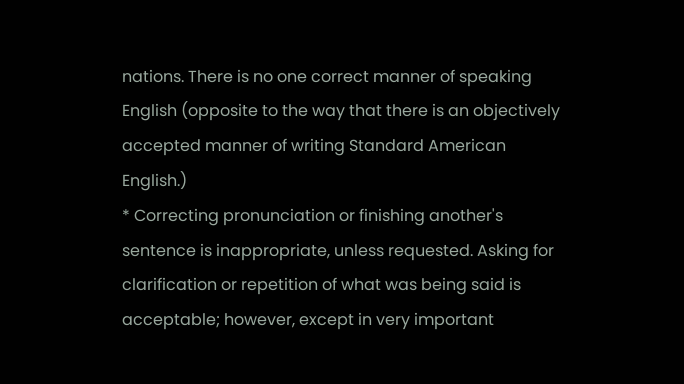nations. There is no one correct manner of speaking English (opposite to the way that there is an objectively accepted manner of writing Standard American English.)
* Correcting pronunciation or finishing another's sentence is inappropriate, unless requested. Asking for clarification or repetition of what was being said is acceptable; however, except in very important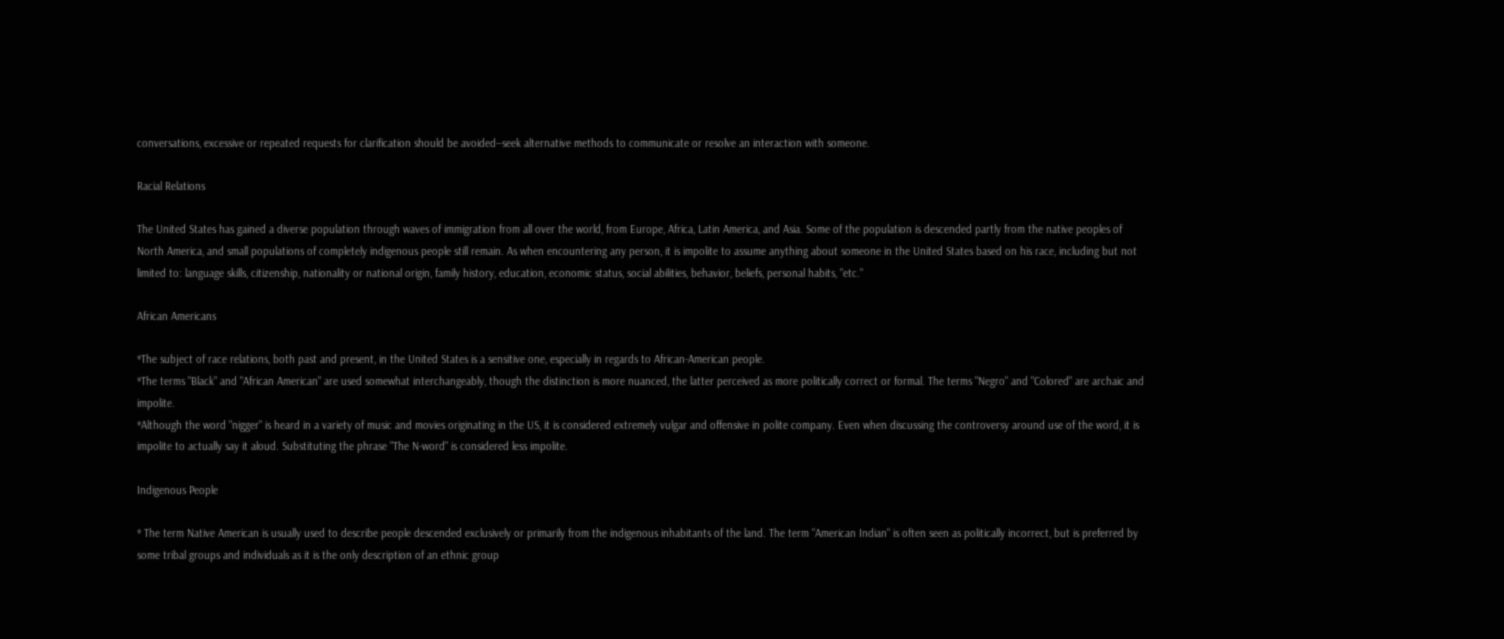conversations, excessive or repeated requests for clarification should be avoided--seek alternative methods to communicate or resolve an interaction with someone.

Racial Relations

The United States has gained a diverse population through waves of immigration from all over the world, from Europe, Africa, Latin America, and Asia. Some of the population is descended partly from the native peoples of North America, and small populations of completely indigenous people still remain. As when encountering any person, it is impolite to assume anything about someone in the United States based on his race, including but not limited to: language skills, citizenship, nationality or national origin, family history, education, economic status, social abilities, behavior, beliefs, personal habits, "etc."

African Americans

*The subject of race relations, both past and present, in the United States is a sensitive one, especially in regards to African-American people.
*The terms "Black" and "African American" are used somewhat interchangeably, though the distinction is more nuanced, the latter perceived as more politically correct or formal. The terms "Negro" and "Colored" are archaic and impolite.
*Although the word "nigger" is heard in a variety of music and movies originating in the US, it is considered extremely vulgar and offensive in polite company. Even when discussing the controversy around use of the word, it is impolite to actually say it aloud. Substituting the phrase "The N-word" is considered less impolite.

Indigenous People

* The term Native American is usually used to describe people descended exclusively or primarily from the indigenous inhabitants of the land. The term "American Indian" is often seen as politically incorrect, but is preferred by some tribal groups and individuals as it is the only description of an ethnic group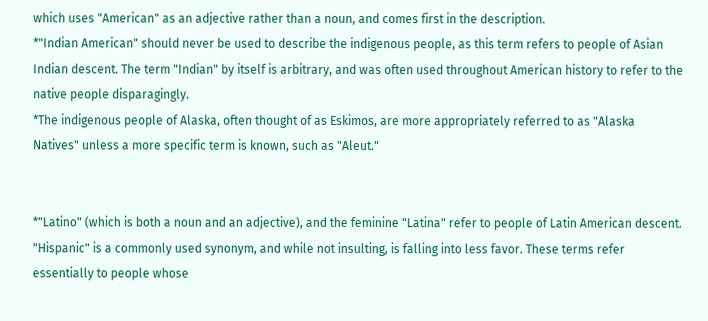which uses "American" as an adjective rather than a noun, and comes first in the description.
*"Indian American" should never be used to describe the indigenous people, as this term refers to people of Asian Indian descent. The term "Indian" by itself is arbitrary, and was often used throughout American history to refer to the native people disparagingly.
*The indigenous people of Alaska, often thought of as Eskimos, are more appropriately referred to as "Alaska Natives" unless a more specific term is known, such as "Aleut."


*"Latino" (which is both a noun and an adjective), and the feminine "Latina" refer to people of Latin American descent. "Hispanic" is a commonly used synonym, and while not insulting, is falling into less favor. These terms refer essentially to people whose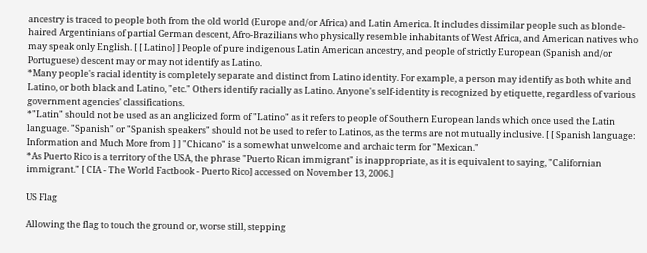ancestry is traced to people both from the old world (Europe and/or Africa) and Latin America. It includes dissimilar people such as blonde-haired Argentinians of partial German descent, Afro-Brazilians who physically resemble inhabitants of West Africa, and American natives who may speak only English. [ [ Latino] ] People of pure indigenous Latin American ancestry, and people of strictly European (Spanish and/or Portuguese) descent may or may not identify as Latino.
*Many people's racial identity is completely separate and distinct from Latino identity. For example, a person may identify as both white and Latino, or both black and Latino, "etc." Others identify racially as Latino. Anyone's self-identity is recognized by etiquette, regardless of various government agencies' classifications.
*"Latin" should not be used as an anglicized form of "Latino" as it refers to people of Southern European lands which once used the Latin language. "Spanish" or "Spanish speakers" should not be used to refer to Latinos, as the terms are not mutually inclusive. [ [ Spanish language: Information and Much More from ] ] "Chicano" is a somewhat unwelcome and archaic term for "Mexican."
*As Puerto Rico is a territory of the USA, the phrase "Puerto Rican immigrant" is inappropriate, as it is equivalent to saying, "Californian immigrant." [ CIA - The World Factbook - Puerto Rico] accessed on November 13, 2006.]

US Flag

Allowing the flag to touch the ground or, worse still, stepping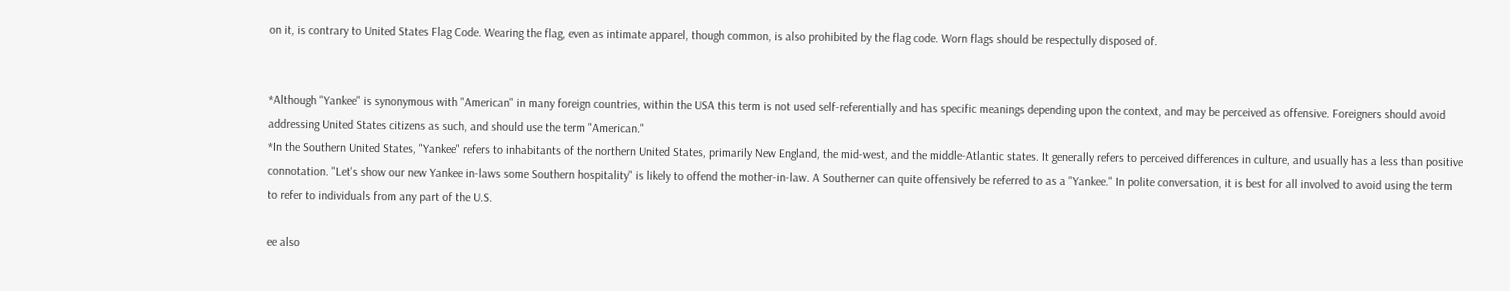on it, is contrary to United States Flag Code. Wearing the flag, even as intimate apparel, though common, is also prohibited by the flag code. Worn flags should be respectully disposed of.


*Although "Yankee" is synonymous with "American" in many foreign countries, within the USA this term is not used self-referentially and has specific meanings depending upon the context, and may be perceived as offensive. Foreigners should avoid addressing United States citizens as such, and should use the term "American."
*In the Southern United States, "Yankee" refers to inhabitants of the northern United States, primarily New England, the mid-west, and the middle-Atlantic states. It generally refers to perceived differences in culture, and usually has a less than positive connotation. "Let's show our new Yankee in-laws some Southern hospitality" is likely to offend the mother-in-law. A Southerner can quite offensively be referred to as a "Yankee." In polite conversation, it is best for all involved to avoid using the term to refer to individuals from any part of the U.S.

ee also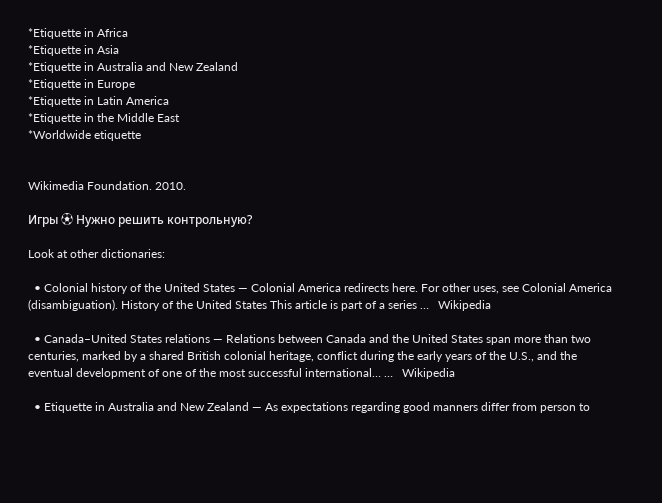*Etiquette in Africa
*Etiquette in Asia
*Etiquette in Australia and New Zealand
*Etiquette in Europe
*Etiquette in Latin America
*Etiquette in the Middle East
*Worldwide etiquette


Wikimedia Foundation. 2010.

Игры ⚽ Нужно решить контрольную?

Look at other dictionaries:

  • Colonial history of the United States — Colonial America redirects here. For other uses, see Colonial America (disambiguation). History of the United States This article is part of a series …   Wikipedia

  • Canada–United States relations — Relations between Canada and the United States span more than two centuries, marked by a shared British colonial heritage, conflict during the early years of the U.S., and the eventual development of one of the most successful international… …   Wikipedia

  • Etiquette in Australia and New Zealand — As expectations regarding good manners differ from person to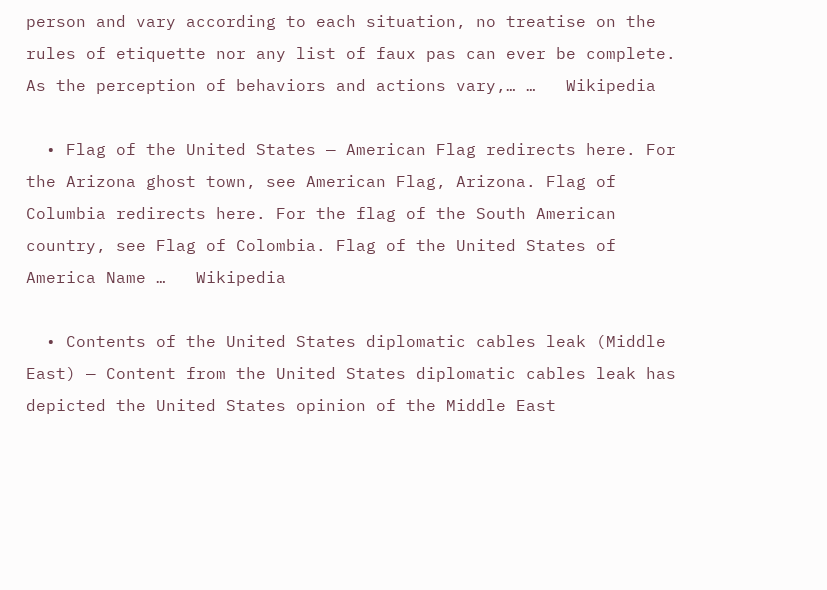person and vary according to each situation, no treatise on the rules of etiquette nor any list of faux pas can ever be complete. As the perception of behaviors and actions vary,… …   Wikipedia

  • Flag of the United States — American Flag redirects here. For the Arizona ghost town, see American Flag, Arizona. Flag of Columbia redirects here. For the flag of the South American country, see Flag of Colombia. Flag of the United States of America Name …   Wikipedia

  • Contents of the United States diplomatic cables leak (Middle East) — Content from the United States diplomatic cables leak has depicted the United States opinion of the Middle East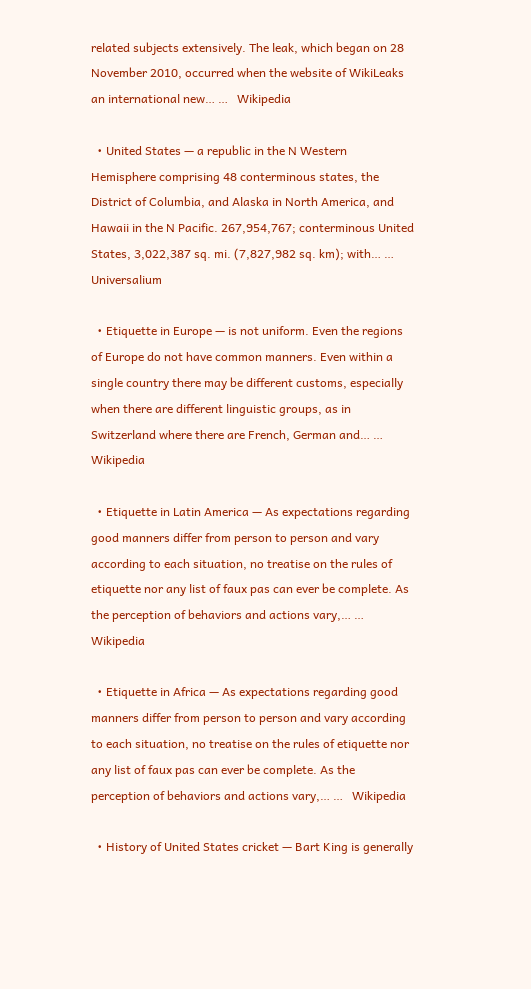related subjects extensively. The leak, which began on 28 November 2010, occurred when the website of WikiLeaks an international new… …   Wikipedia

  • United States — a republic in the N Western Hemisphere comprising 48 conterminous states, the District of Columbia, and Alaska in North America, and Hawaii in the N Pacific. 267,954,767; conterminous United States, 3,022,387 sq. mi. (7,827,982 sq. km); with… …   Universalium

  • Etiquette in Europe — is not uniform. Even the regions of Europe do not have common manners. Even within a single country there may be different customs, especially when there are different linguistic groups, as in Switzerland where there are French, German and… …   Wikipedia

  • Etiquette in Latin America — As expectations regarding good manners differ from person to person and vary according to each situation, no treatise on the rules of etiquette nor any list of faux pas can ever be complete. As the perception of behaviors and actions vary,… …   Wikipedia

  • Etiquette in Africa — As expectations regarding good manners differ from person to person and vary according to each situation, no treatise on the rules of etiquette nor any list of faux pas can ever be complete. As the perception of behaviors and actions vary,… …   Wikipedia

  • History of United States cricket — Bart King is generally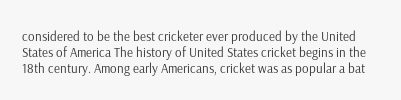considered to be the best cricketer ever produced by the United States of America The history of United States cricket begins in the 18th century. Among early Americans, cricket was as popular a bat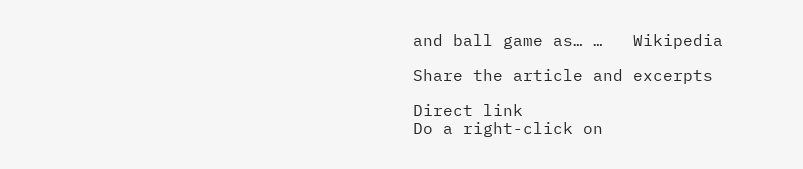and ball game as… …   Wikipedia

Share the article and excerpts

Direct link
Do a right-click on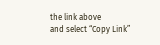the link above
and select “Copy Link”